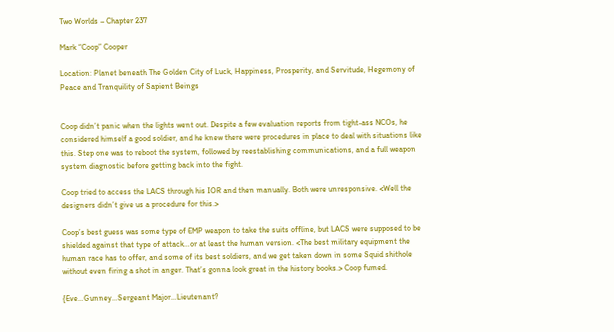Two Worlds – Chapter 237

Mark “Coop” Cooper

Location: Planet beneath The Golden City of Luck, Happiness, Prosperity, and Servitude, Hegemony of Peace and Tranquility of Sapient Beings


Coop didn’t panic when the lights went out. Despite a few evaluation reports from tight-ass NCOs, he considered himself a good soldier, and he knew there were procedures in place to deal with situations like this. Step one was to reboot the system, followed by reestablishing communications, and a full weapon system diagnostic before getting back into the fight.

Coop tried to access the LACS through his IOR and then manually. Both were unresponsive. <Well the designers didn’t give us a procedure for this.>

Coop’s best guess was some type of EMP weapon to take the suits offline, but LACS were supposed to be shielded against that type of attack…or at least the human version. <The best military equipment the human race has to offer, and some of its best soldiers, and we get taken down in some Squid shithole without even firing a shot in anger. That’s gonna look great in the history books.> Coop fumed.

{Eve…Gunney…Sergeant Major…Lieutenant?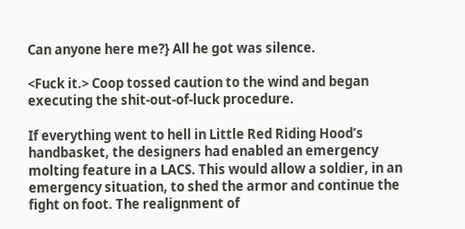Can anyone here me?} All he got was silence.

<Fuck it.> Coop tossed caution to the wind and began executing the shit-out-of-luck procedure.

If everything went to hell in Little Red Riding Hood’s handbasket, the designers had enabled an emergency molting feature in a LACS. This would allow a soldier, in an emergency situation, to shed the armor and continue the fight on foot. The realignment of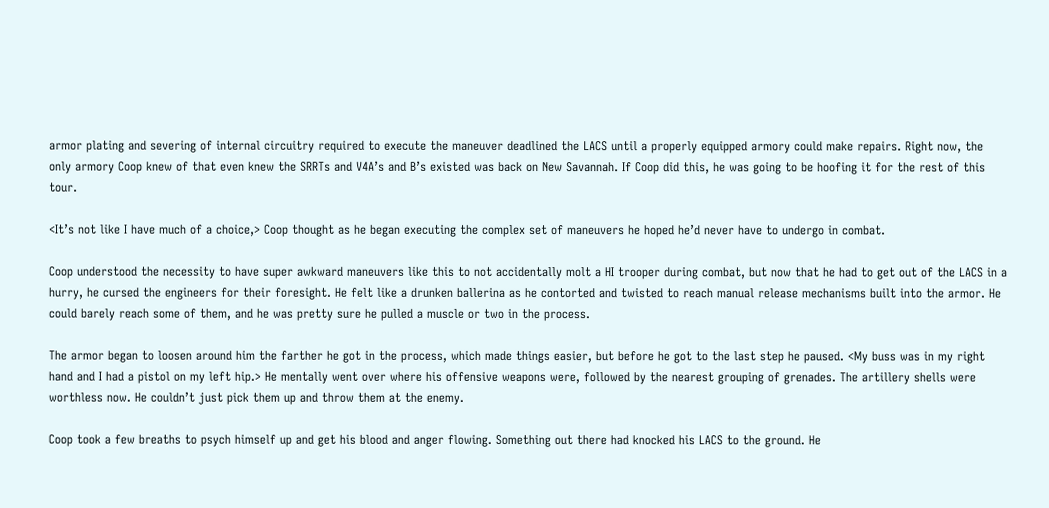armor plating and severing of internal circuitry required to execute the maneuver deadlined the LACS until a properly equipped armory could make repairs. Right now, the only armory Coop knew of that even knew the SRRTs and V4A’s and B’s existed was back on New Savannah. If Coop did this, he was going to be hoofing it for the rest of this tour.

<It’s not like I have much of a choice,> Coop thought as he began executing the complex set of maneuvers he hoped he’d never have to undergo in combat.

Coop understood the necessity to have super awkward maneuvers like this to not accidentally molt a HI trooper during combat, but now that he had to get out of the LACS in a hurry, he cursed the engineers for their foresight. He felt like a drunken ballerina as he contorted and twisted to reach manual release mechanisms built into the armor. He could barely reach some of them, and he was pretty sure he pulled a muscle or two in the process.

The armor began to loosen around him the farther he got in the process, which made things easier, but before he got to the last step he paused. <My buss was in my right hand and I had a pistol on my left hip.> He mentally went over where his offensive weapons were, followed by the nearest grouping of grenades. The artillery shells were worthless now. He couldn’t just pick them up and throw them at the enemy.

Coop took a few breaths to psych himself up and get his blood and anger flowing. Something out there had knocked his LACS to the ground. He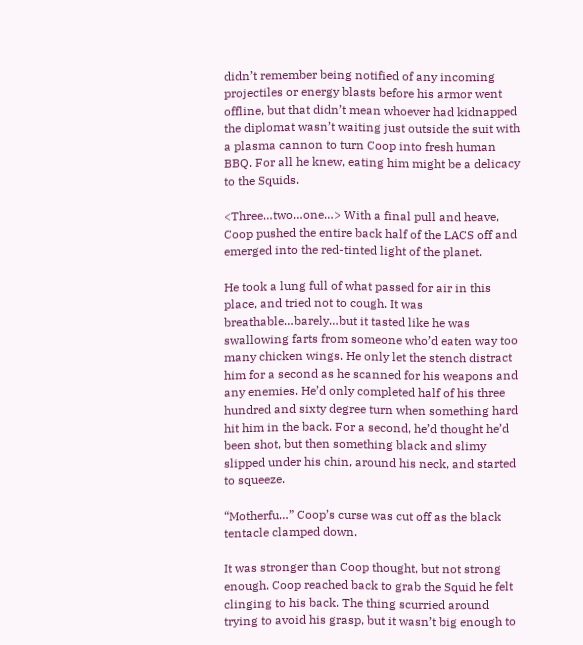didn’t remember being notified of any incoming projectiles or energy blasts before his armor went offline, but that didn’t mean whoever had kidnapped the diplomat wasn’t waiting just outside the suit with a plasma cannon to turn Coop into fresh human BBQ. For all he knew, eating him might be a delicacy to the Squids.

<Three…two…one…> With a final pull and heave, Coop pushed the entire back half of the LACS off and emerged into the red-tinted light of the planet.

He took a lung full of what passed for air in this place, and tried not to cough. It was breathable…barely…but it tasted like he was swallowing farts from someone who’d eaten way too many chicken wings. He only let the stench distract him for a second as he scanned for his weapons and any enemies. He’d only completed half of his three hundred and sixty degree turn when something hard hit him in the back. For a second, he’d thought he’d been shot, but then something black and slimy slipped under his chin, around his neck, and started to squeeze.

“Motherfu…” Coop’s curse was cut off as the black tentacle clamped down.

It was stronger than Coop thought, but not strong enough. Coop reached back to grab the Squid he felt clinging to his back. The thing scurried around trying to avoid his grasp, but it wasn’t big enough to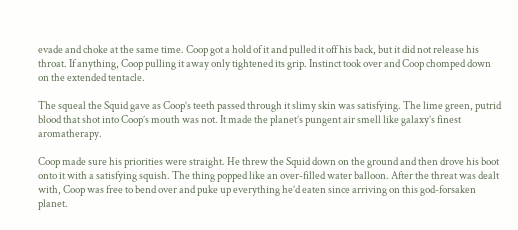evade and choke at the same time. Coop got a hold of it and pulled it off his back, but it did not release his throat. If anything, Coop pulling it away only tightened its grip. Instinct took over and Coop chomped down on the extended tentacle.

The squeal the Squid gave as Coop’s teeth passed through it slimy skin was satisfying. The lime green, putrid blood that shot into Coop’s mouth was not. It made the planet’s pungent air smell like galaxy’s finest aromatherapy.

Coop made sure his priorities were straight. He threw the Squid down on the ground and then drove his boot onto it with a satisfying squish. The thing popped like an over-filled water balloon. After the threat was dealt with, Coop was free to bend over and puke up everything he’d eaten since arriving on this god-forsaken planet.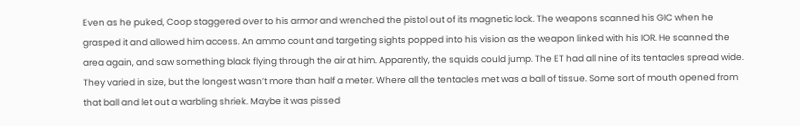Even as he puked, Coop staggered over to his armor and wrenched the pistol out of its magnetic lock. The weapons scanned his GIC when he grasped it and allowed him access. An ammo count and targeting sights popped into his vision as the weapon linked with his IOR. He scanned the area again, and saw something black flying through the air at him. Apparently, the squids could jump. The ET had all nine of its tentacles spread wide. They varied in size, but the longest wasn’t more than half a meter. Where all the tentacles met was a ball of tissue. Some sort of mouth opened from that ball and let out a warbling shriek. Maybe it was pissed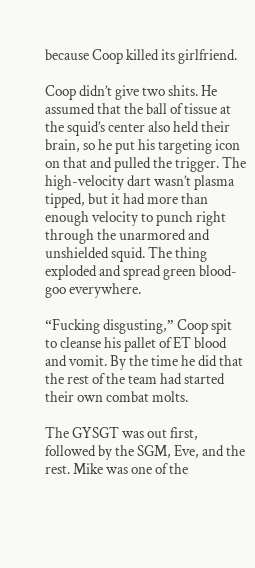because Coop killed its girlfriend.

Coop didn’t give two shits. He assumed that the ball of tissue at the squid’s center also held their brain, so he put his targeting icon on that and pulled the trigger. The high-velocity dart wasn’t plasma tipped, but it had more than enough velocity to punch right through the unarmored and unshielded squid. The thing exploded and spread green blood-goo everywhere.

“Fucking disgusting,” Coop spit to cleanse his pallet of ET blood and vomit. By the time he did that the rest of the team had started their own combat molts.

The GYSGT was out first, followed by the SGM, Eve, and the rest. Mike was one of the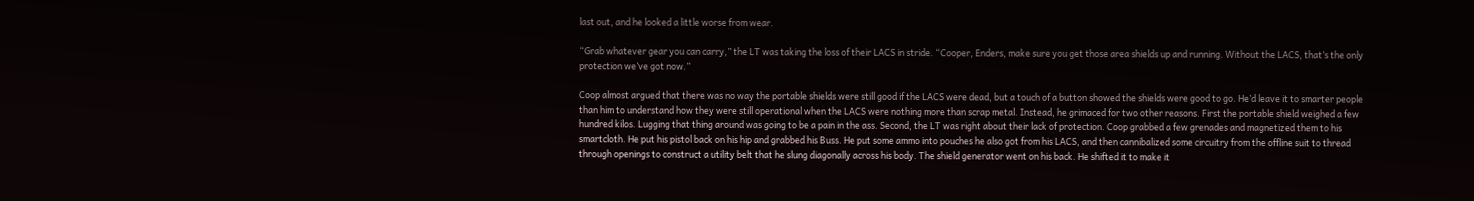last out, and he looked a little worse from wear.

“Grab whatever gear you can carry,” the LT was taking the loss of their LACS in stride. “Cooper, Enders, make sure you get those area shields up and running. Without the LACS, that’s the only protection we’ve got now.”

Coop almost argued that there was no way the portable shields were still good if the LACS were dead, but a touch of a button showed the shields were good to go. He’d leave it to smarter people than him to understand how they were still operational when the LACS were nothing more than scrap metal. Instead, he grimaced for two other reasons. First the portable shield weighed a few hundred kilos. Lugging that thing around was going to be a pain in the ass. Second, the LT was right about their lack of protection. Coop grabbed a few grenades and magnetized them to his smartcloth. He put his pistol back on his hip and grabbed his Buss. He put some ammo into pouches he also got from his LACS, and then cannibalized some circuitry from the offline suit to thread through openings to construct a utility belt that he slung diagonally across his body. The shield generator went on his back. He shifted it to make it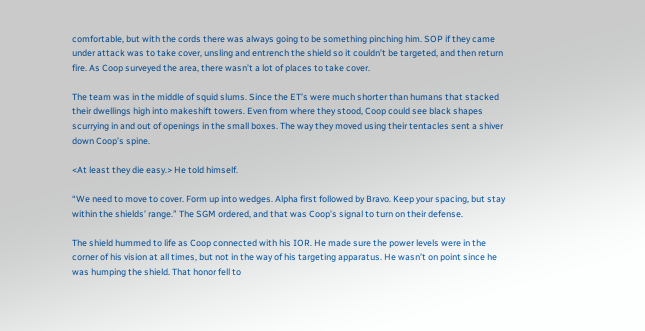comfortable, but with the cords there was always going to be something pinching him. SOP if they came under attack was to take cover, unsling and entrench the shield so it couldn’t be targeted, and then return fire. As Coop surveyed the area, there wasn’t a lot of places to take cover.

The team was in the middle of squid slums. Since the ET’s were much shorter than humans that stacked their dwellings high into makeshift towers. Even from where they stood, Coop could see black shapes scurrying in and out of openings in the small boxes. The way they moved using their tentacles sent a shiver down Coop’s spine.

<At least they die easy.> He told himself.

“We need to move to cover. Form up into wedges. Alpha first followed by Bravo. Keep your spacing, but stay within the shields’ range.” The SGM ordered, and that was Coop’s signal to turn on their defense.

The shield hummed to life as Coop connected with his IOR. He made sure the power levels were in the corner of his vision at all times, but not in the way of his targeting apparatus. He wasn’t on point since he was humping the shield. That honor fell to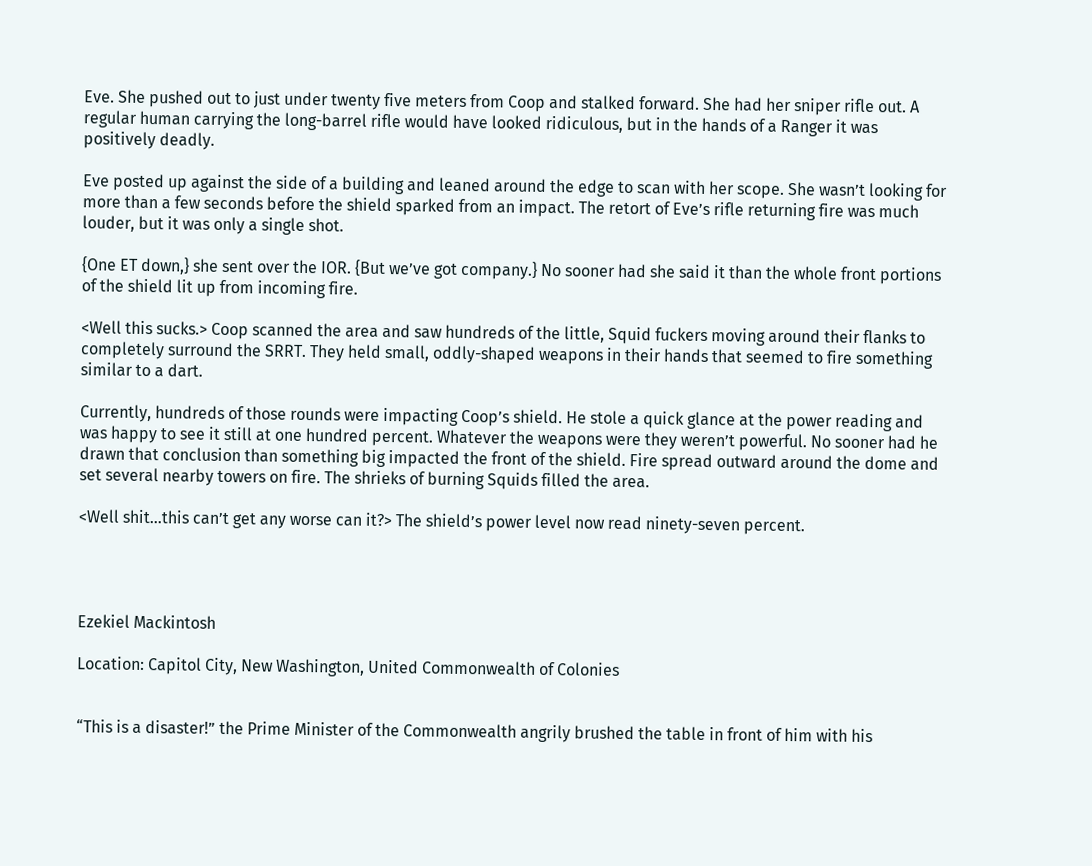Eve. She pushed out to just under twenty five meters from Coop and stalked forward. She had her sniper rifle out. A regular human carrying the long-barrel rifle would have looked ridiculous, but in the hands of a Ranger it was positively deadly.

Eve posted up against the side of a building and leaned around the edge to scan with her scope. She wasn’t looking for more than a few seconds before the shield sparked from an impact. The retort of Eve’s rifle returning fire was much louder, but it was only a single shot.

{One ET down,} she sent over the IOR. {But we’ve got company.} No sooner had she said it than the whole front portions of the shield lit up from incoming fire.

<Well this sucks.> Coop scanned the area and saw hundreds of the little, Squid fuckers moving around their flanks to completely surround the SRRT. They held small, oddly-shaped weapons in their hands that seemed to fire something similar to a dart.

Currently, hundreds of those rounds were impacting Coop’s shield. He stole a quick glance at the power reading and was happy to see it still at one hundred percent. Whatever the weapons were they weren’t powerful. No sooner had he drawn that conclusion than something big impacted the front of the shield. Fire spread outward around the dome and set several nearby towers on fire. The shrieks of burning Squids filled the area.

<Well shit…this can’t get any worse can it?> The shield’s power level now read ninety-seven percent.




Ezekiel Mackintosh

Location: Capitol City, New Washington, United Commonwealth of Colonies


“This is a disaster!” the Prime Minister of the Commonwealth angrily brushed the table in front of him with his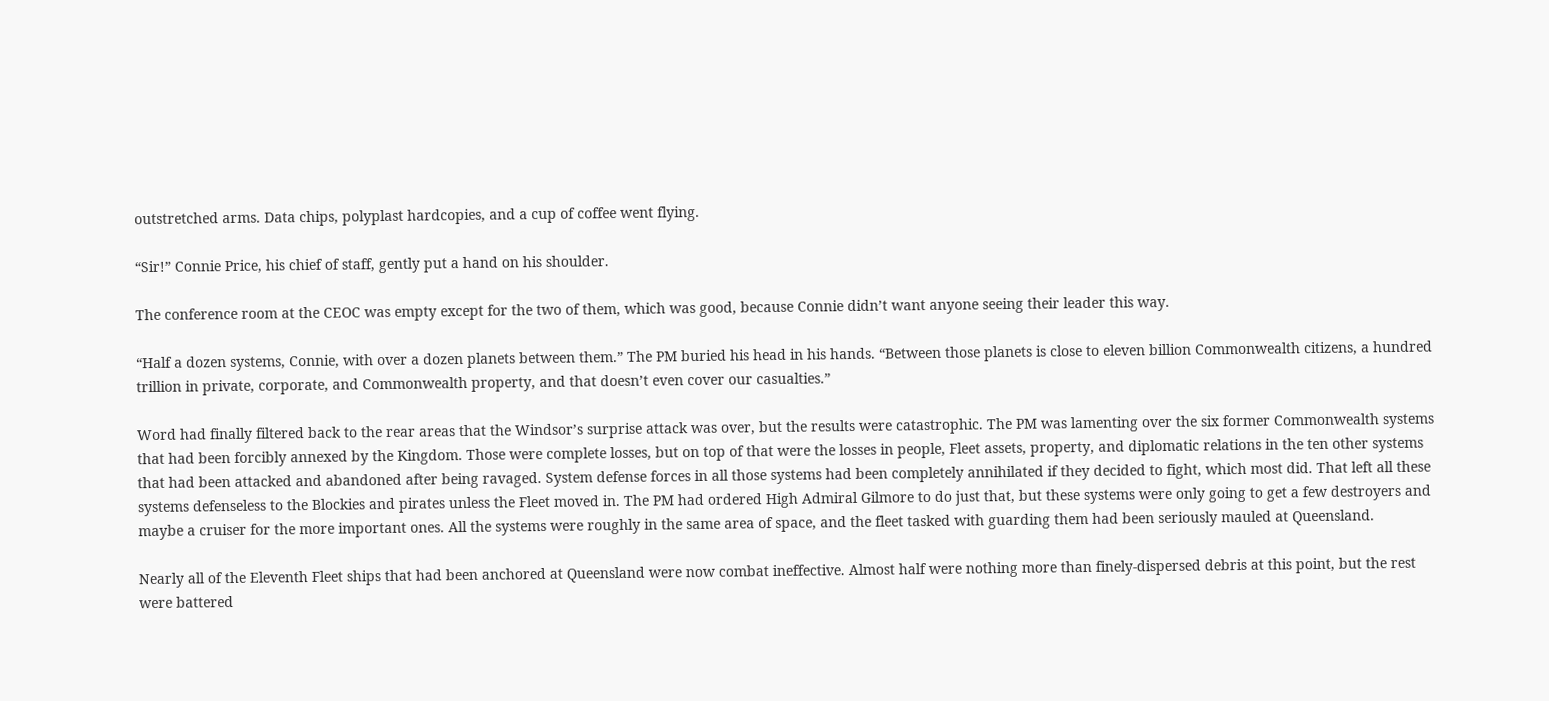outstretched arms. Data chips, polyplast hardcopies, and a cup of coffee went flying.

“Sir!” Connie Price, his chief of staff, gently put a hand on his shoulder.

The conference room at the CEOC was empty except for the two of them, which was good, because Connie didn’t want anyone seeing their leader this way.

“Half a dozen systems, Connie, with over a dozen planets between them.” The PM buried his head in his hands. “Between those planets is close to eleven billion Commonwealth citizens, a hundred trillion in private, corporate, and Commonwealth property, and that doesn’t even cover our casualties.”

Word had finally filtered back to the rear areas that the Windsor’s surprise attack was over, but the results were catastrophic. The PM was lamenting over the six former Commonwealth systems that had been forcibly annexed by the Kingdom. Those were complete losses, but on top of that were the losses in people, Fleet assets, property, and diplomatic relations in the ten other systems that had been attacked and abandoned after being ravaged. System defense forces in all those systems had been completely annihilated if they decided to fight, which most did. That left all these systems defenseless to the Blockies and pirates unless the Fleet moved in. The PM had ordered High Admiral Gilmore to do just that, but these systems were only going to get a few destroyers and maybe a cruiser for the more important ones. All the systems were roughly in the same area of space, and the fleet tasked with guarding them had been seriously mauled at Queensland.

Nearly all of the Eleventh Fleet ships that had been anchored at Queensland were now combat ineffective. Almost half were nothing more than finely-dispersed debris at this point, but the rest were battered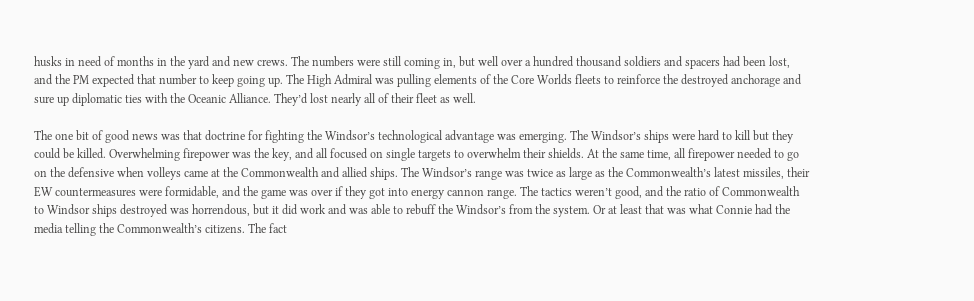husks in need of months in the yard and new crews. The numbers were still coming in, but well over a hundred thousand soldiers and spacers had been lost, and the PM expected that number to keep going up. The High Admiral was pulling elements of the Core Worlds fleets to reinforce the destroyed anchorage and sure up diplomatic ties with the Oceanic Alliance. They’d lost nearly all of their fleet as well.

The one bit of good news was that doctrine for fighting the Windsor’s technological advantage was emerging. The Windsor’s ships were hard to kill but they could be killed. Overwhelming firepower was the key, and all focused on single targets to overwhelm their shields. At the same time, all firepower needed to go on the defensive when volleys came at the Commonwealth and allied ships. The Windsor’s range was twice as large as the Commonwealth’s latest missiles, their EW countermeasures were formidable, and the game was over if they got into energy cannon range. The tactics weren’t good, and the ratio of Commonwealth to Windsor ships destroyed was horrendous, but it did work and was able to rebuff the Windsor’s from the system. Or at least that was what Connie had the media telling the Commonwealth’s citizens. The fact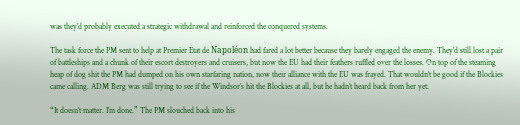was they’d probably executed a strategic withdrawal and reinforced the conquered systems.

The task force the PM sent to help at Premier Etat de Napoléon had fared a lot better because they barely engaged the enemy. They’d still lost a pair of battleships and a chunk of their escort destroyers and cruisers, but now the EU had their feathers ruffled over the losses. On top of the steaming heap of dog shit the PM had dumped on his own starfaring nation, now their alliance with the EU was frayed. That wouldn’t be good if the Blockies came calling. ADM Berg was still trying to see if the Windsor’s hit the Blockies at all, but he hadn’t heard back from her yet.

“It doesn’t matter. I’m done.” The PM slouched back into his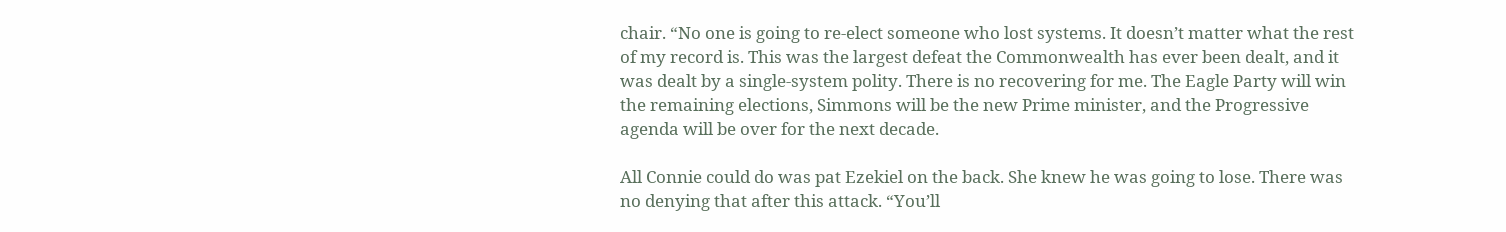chair. “No one is going to re-elect someone who lost systems. It doesn’t matter what the rest of my record is. This was the largest defeat the Commonwealth has ever been dealt, and it was dealt by a single-system polity. There is no recovering for me. The Eagle Party will win the remaining elections, Simmons will be the new Prime minister, and the Progressive agenda will be over for the next decade.

All Connie could do was pat Ezekiel on the back. She knew he was going to lose. There was no denying that after this attack. “You’ll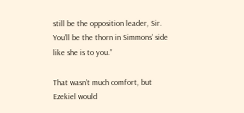still be the opposition leader, Sir. You’ll be the thorn in Simmons’ side like she is to you.”

That wasn’t much comfort, but Ezekiel would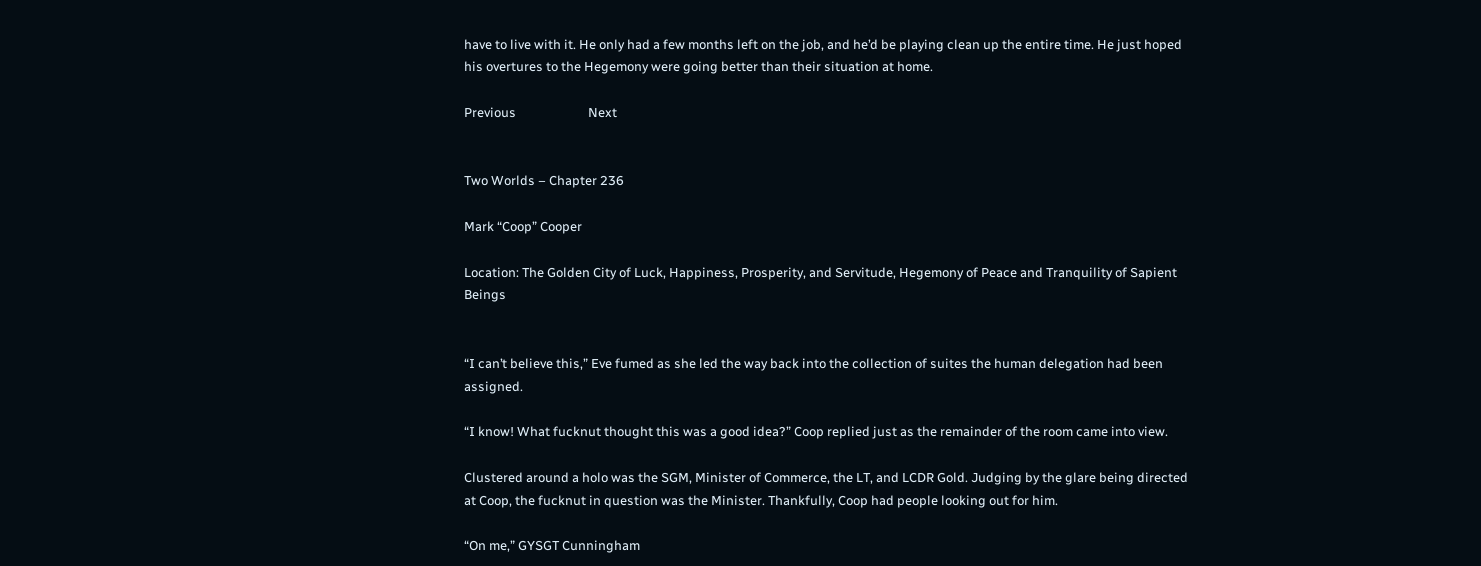have to live with it. He only had a few months left on the job, and he’d be playing clean up the entire time. He just hoped his overtures to the Hegemony were going better than their situation at home.

Previous                        Next


Two Worlds – Chapter 236

Mark “Coop” Cooper

Location: The Golden City of Luck, Happiness, Prosperity, and Servitude, Hegemony of Peace and Tranquility of Sapient Beings


“I can’t believe this,” Eve fumed as she led the way back into the collection of suites the human delegation had been assigned.

“I know! What fucknut thought this was a good idea?” Coop replied just as the remainder of the room came into view.

Clustered around a holo was the SGM, Minister of Commerce, the LT, and LCDR Gold. Judging by the glare being directed at Coop, the fucknut in question was the Minister. Thankfully, Coop had people looking out for him.

“On me,” GYSGT Cunningham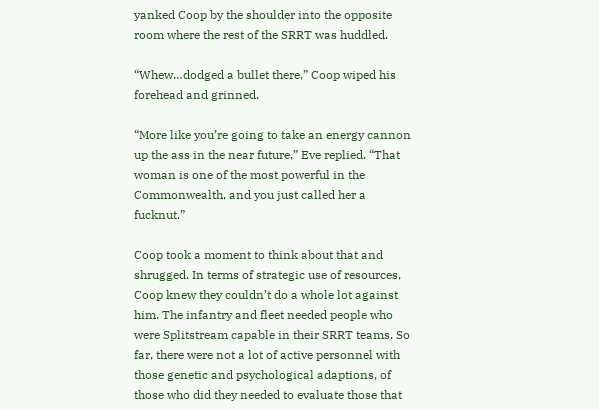yanked Coop by the shoulder into the opposite room where the rest of the SRRT was huddled.

“Whew…dodged a bullet there,” Coop wiped his forehead and grinned.

“More like you’re going to take an energy cannon up the ass in the near future,” Eve replied. “That woman is one of the most powerful in the Commonwealth, and you just called her a fucknut.”

Coop took a moment to think about that and shrugged. In terms of strategic use of resources, Coop knew they couldn’t do a whole lot against him. The infantry and fleet needed people who were Splitstream capable in their SRRT teams. So far, there were not a lot of active personnel with those genetic and psychological adaptions, of those who did they needed to evaluate those that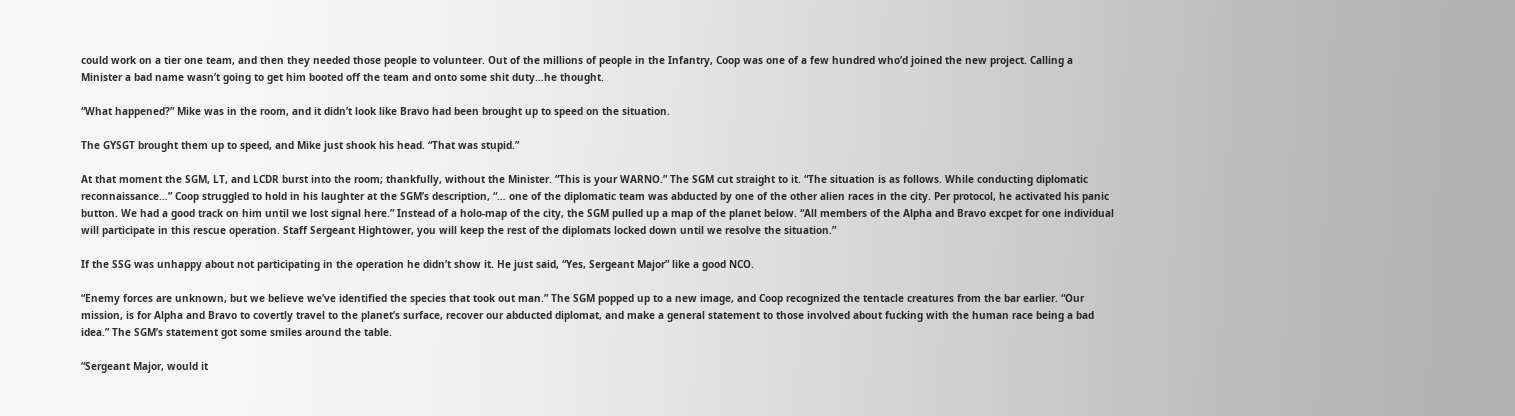could work on a tier one team, and then they needed those people to volunteer. Out of the millions of people in the Infantry, Coop was one of a few hundred who’d joined the new project. Calling a Minister a bad name wasn’t going to get him booted off the team and onto some shit duty…he thought.

“What happened?” Mike was in the room, and it didn’t look like Bravo had been brought up to speed on the situation.

The GYSGT brought them up to speed, and Mike just shook his head. “That was stupid.”

At that moment the SGM, LT, and LCDR burst into the room; thankfully, without the Minister. “This is your WARNO.” The SGM cut straight to it. “The situation is as follows. While conducting diplomatic reconnaissance…” Coop struggled to hold in his laughter at the SGM’s description, “… one of the diplomatic team was abducted by one of the other alien races in the city. Per protocol, he activated his panic button. We had a good track on him until we lost signal here.” Instead of a holo-map of the city, the SGM pulled up a map of the planet below. “All members of the Alpha and Bravo excpet for one individual will participate in this rescue operation. Staff Sergeant Hightower, you will keep the rest of the diplomats locked down until we resolve the situation.”

If the SSG was unhappy about not participating in the operation he didn’t show it. He just said, “Yes, Sergeant Major” like a good NCO.

“Enemy forces are unknown, but we believe we’ve identified the species that took out man.” The SGM popped up to a new image, and Coop recognized the tentacle creatures from the bar earlier. “Our mission, is for Alpha and Bravo to covertly travel to the planet’s surface, recover our abducted diplomat, and make a general statement to those involved about fucking with the human race being a bad idea.” The SGM’s statement got some smiles around the table.

“Sergeant Major, would it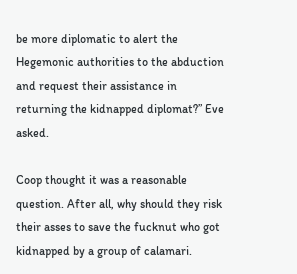be more diplomatic to alert the Hegemonic authorities to the abduction and request their assistance in returning the kidnapped diplomat?” Eve asked.

Coop thought it was a reasonable question. After all, why should they risk their asses to save the fucknut who got kidnapped by a group of calamari.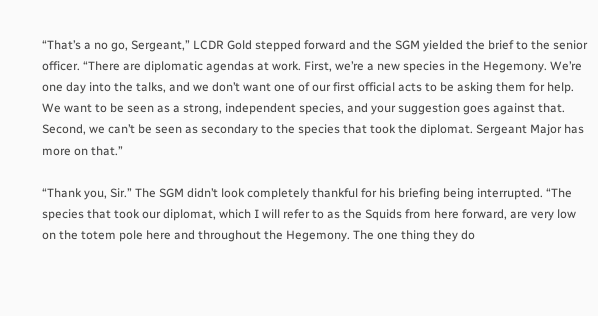“That’s a no go, Sergeant,” LCDR Gold stepped forward and the SGM yielded the brief to the senior officer. “There are diplomatic agendas at work. First, we’re a new species in the Hegemony. We’re one day into the talks, and we don’t want one of our first official acts to be asking them for help. We want to be seen as a strong, independent species, and your suggestion goes against that. Second, we can’t be seen as secondary to the species that took the diplomat. Sergeant Major has more on that.”

“Thank you, Sir.” The SGM didn’t look completely thankful for his briefing being interrupted. “The species that took our diplomat, which I will refer to as the Squids from here forward, are very low on the totem pole here and throughout the Hegemony. The one thing they do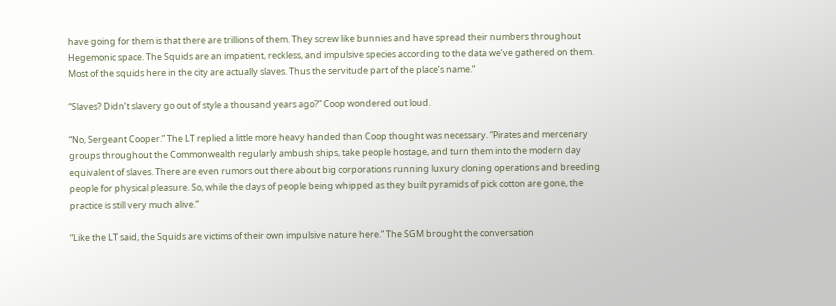have going for them is that there are trillions of them. They screw like bunnies and have spread their numbers throughout Hegemonic space. The Squids are an impatient, reckless, and impulsive species according to the data we’ve gathered on them. Most of the squids here in the city are actually slaves. Thus the servitude part of the place’s name.”

“Slaves? Didn’t slavery go out of style a thousand years ago?” Coop wondered out loud.

“No, Sergeant Cooper.” The LT replied a little more heavy handed than Coop thought was necessary. “Pirates and mercenary groups throughout the Commonwealth regularly ambush ships, take people hostage, and turn them into the modern day equivalent of slaves. There are even rumors out there about big corporations running luxury cloning operations and breeding people for physical pleasure. So, while the days of people being whipped as they built pyramids of pick cotton are gone, the practice is still very much alive.”

“Like the LT said, the Squids are victims of their own impulsive nature here.” The SGM brought the conversation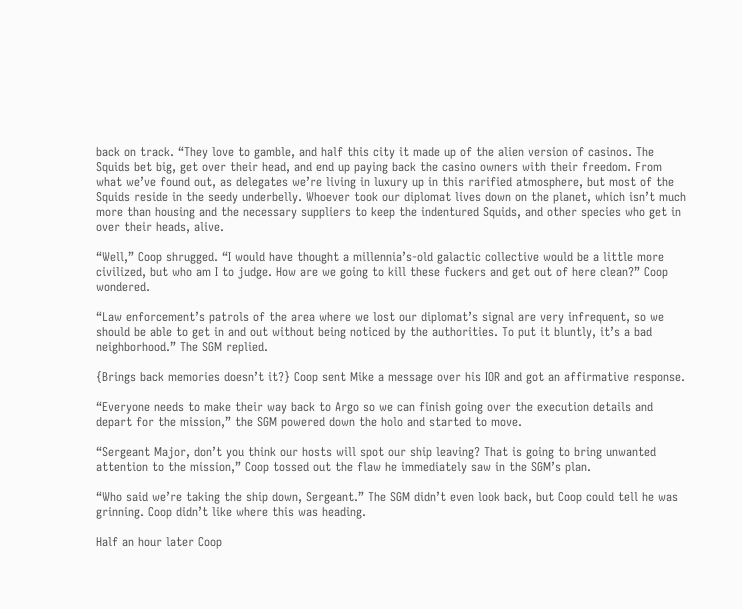back on track. “They love to gamble, and half this city it made up of the alien version of casinos. The Squids bet big, get over their head, and end up paying back the casino owners with their freedom. From what we’ve found out, as delegates we’re living in luxury up in this rarified atmosphere, but most of the Squids reside in the seedy underbelly. Whoever took our diplomat lives down on the planet, which isn’t much more than housing and the necessary suppliers to keep the indentured Squids, and other species who get in over their heads, alive.

“Well,” Coop shrugged. “I would have thought a millennia’s-old galactic collective would be a little more civilized, but who am I to judge. How are we going to kill these fuckers and get out of here clean?” Coop wondered.

“Law enforcement’s patrols of the area where we lost our diplomat’s signal are very infrequent, so we should be able to get in and out without being noticed by the authorities. To put it bluntly, it’s a bad neighborhood.” The SGM replied.

{Brings back memories doesn’t it?} Coop sent Mike a message over his IOR and got an affirmative response.

“Everyone needs to make their way back to Argo so we can finish going over the execution details and depart for the mission,” the SGM powered down the holo and started to move.

“Sergeant Major, don’t you think our hosts will spot our ship leaving? That is going to bring unwanted attention to the mission,” Coop tossed out the flaw he immediately saw in the SGM’s plan.

“Who said we’re taking the ship down, Sergeant.” The SGM didn’t even look back, but Coop could tell he was grinning. Coop didn’t like where this was heading.

Half an hour later Coop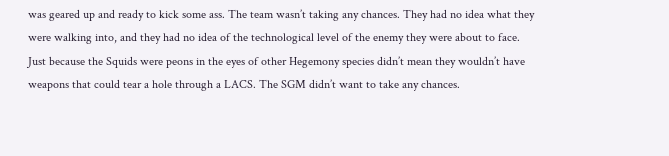was geared up and ready to kick some ass. The team wasn’t taking any chances. They had no idea what they were walking into, and they had no idea of the technological level of the enemy they were about to face.  Just because the Squids were peons in the eyes of other Hegemony species didn’t mean they wouldn’t have weapons that could tear a hole through a LACS. The SGM didn’t want to take any chances.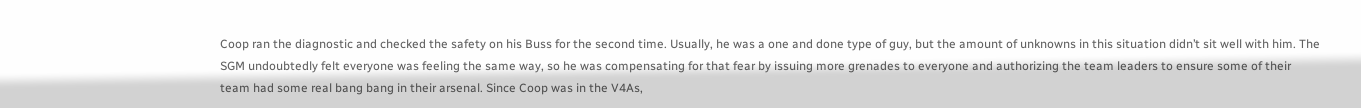Coop ran the diagnostic and checked the safety on his Buss for the second time. Usually, he was a one and done type of guy, but the amount of unknowns in this situation didn’t sit well with him. The SGM undoubtedly felt everyone was feeling the same way, so he was compensating for that fear by issuing more grenades to everyone and authorizing the team leaders to ensure some of their team had some real bang bang in their arsenal. Since Coop was in the V4As,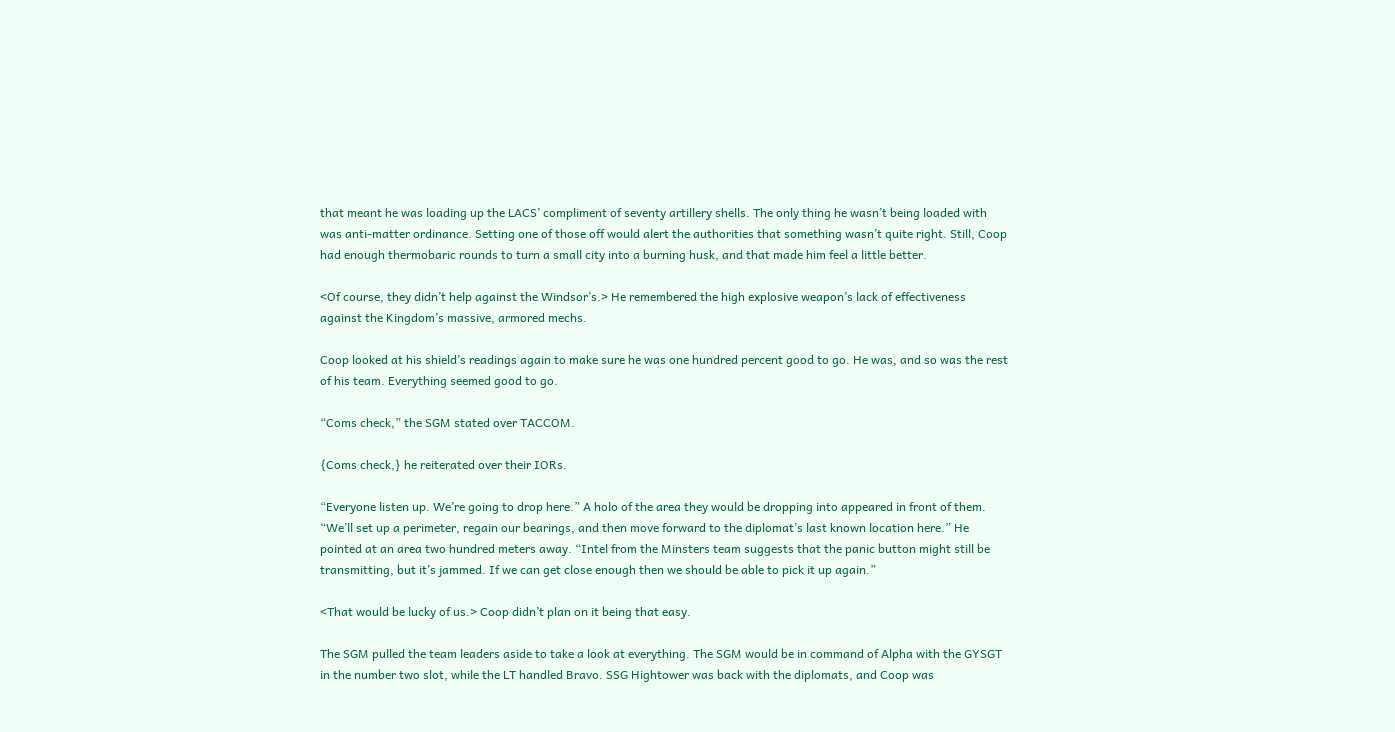that meant he was loading up the LACS’ compliment of seventy artillery shells. The only thing he wasn’t being loaded with was anti-matter ordinance. Setting one of those off would alert the authorities that something wasn’t quite right. Still, Coop had enough thermobaric rounds to turn a small city into a burning husk, and that made him feel a little better.

<Of course, they didn’t help against the Windsor’s.> He remembered the high explosive weapon’s lack of effectiveness against the Kingdom’s massive, armored mechs.

Coop looked at his shield’s readings again to make sure he was one hundred percent good to go. He was, and so was the rest of his team. Everything seemed good to go.

“Coms check,” the SGM stated over TACCOM.

{Coms check,} he reiterated over their IORs.

“Everyone listen up. We’re going to drop here.” A holo of the area they would be dropping into appeared in front of them. “We’ll set up a perimeter, regain our bearings, and then move forward to the diplomat’s last known location here.” He pointed at an area two hundred meters away. “Intel from the Minsters team suggests that the panic button might still be transmitting, but it’s jammed. If we can get close enough then we should be able to pick it up again.”

<That would be lucky of us.> Coop didn’t plan on it being that easy.

The SGM pulled the team leaders aside to take a look at everything. The SGM would be in command of Alpha with the GYSGT in the number two slot, while the LT handled Bravo. SSG Hightower was back with the diplomats, and Coop was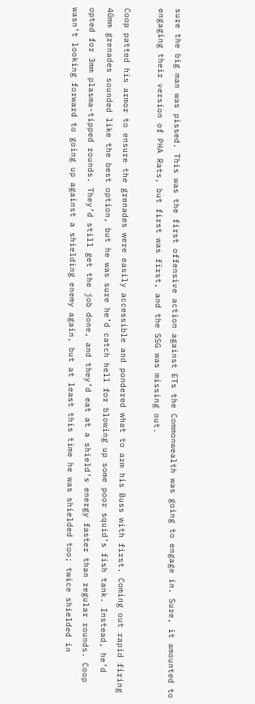sure the big man was pissed. This was the first offensive action against ETs the Commonwealth was going to engage in. Sure, it amounted to engaging their version of PHA Rats, but first was first, and the SSG was missing out.

Coop patted his armor to ensure the grenades were easily accessible and pondered what to arm his Buss with first. Coming out rapid firing 40mm grenades sounded like the best option, but he was sure he’d catch hell for blowing up some poor squid’s fish tank. Instead, he’d opted for 3mm plasma-tipped rounds. They’d still get the job done, and they’d eat at a shield’s energy faster than regular rounds. Coop wasn’t looking forward to going up against a shielding enemy again, but at least this time he was shielded too; twice shielded in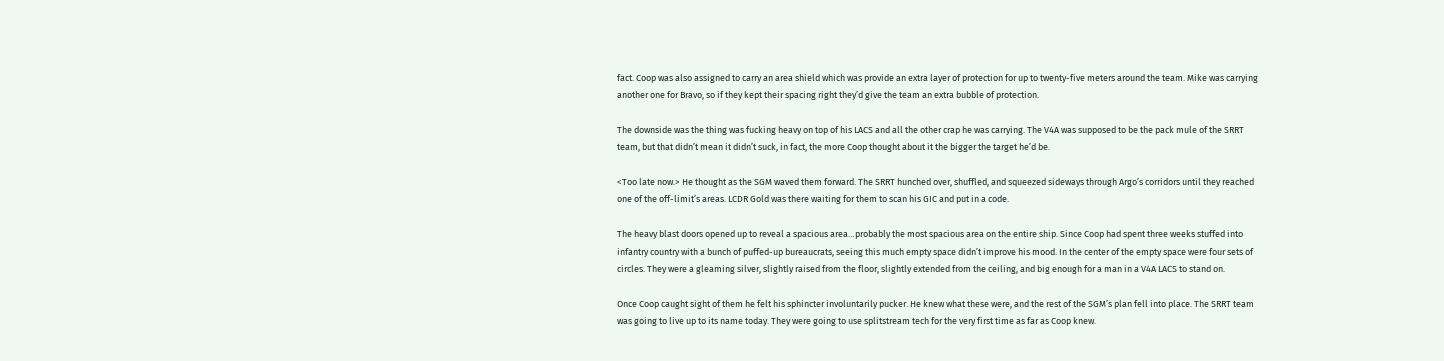fact. Coop was also assigned to carry an area shield which was provide an extra layer of protection for up to twenty-five meters around the team. Mike was carrying another one for Bravo, so if they kept their spacing right they’d give the team an extra bubble of protection.

The downside was the thing was fucking heavy on top of his LACS and all the other crap he was carrying. The V4A was supposed to be the pack mule of the SRRT team, but that didn’t mean it didn’t suck, in fact, the more Coop thought about it the bigger the target he’d be.

<Too late now.> He thought as the SGM waved them forward. The SRRT hunched over, shuffled, and squeezed sideways through Argo’s corridors until they reached one of the off-limit’s areas. LCDR Gold was there waiting for them to scan his GIC and put in a code.

The heavy blast doors opened up to reveal a spacious area…probably the most spacious area on the entire ship. Since Coop had spent three weeks stuffed into infantry country with a bunch of puffed-up bureaucrats, seeing this much empty space didn’t improve his mood. In the center of the empty space were four sets of circles. They were a gleaming silver, slightly raised from the floor, slightly extended from the ceiling, and big enough for a man in a V4A LACS to stand on.

Once Coop caught sight of them he felt his sphincter involuntarily pucker. He knew what these were, and the rest of the SGM’s plan fell into place. The SRRT team was going to live up to its name today. They were going to use splitstream tech for the very first time as far as Coop knew.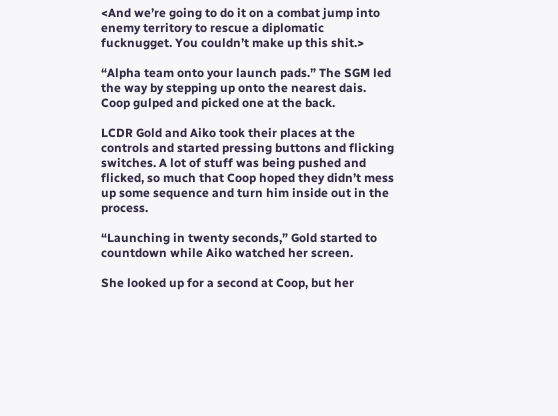<And we’re going to do it on a combat jump into enemy territory to rescue a diplomatic fucknugget. You couldn’t make up this shit.>

“Alpha team onto your launch pads.” The SGM led the way by stepping up onto the nearest dais. Coop gulped and picked one at the back.

LCDR Gold and Aiko took their places at the controls and started pressing buttons and flicking switches. A lot of stuff was being pushed and flicked, so much that Coop hoped they didn’t mess up some sequence and turn him inside out in the process.

“Launching in twenty seconds,” Gold started to countdown while Aiko watched her screen.

She looked up for a second at Coop, but her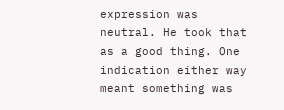expression was neutral. He took that as a good thing. One indication either way meant something was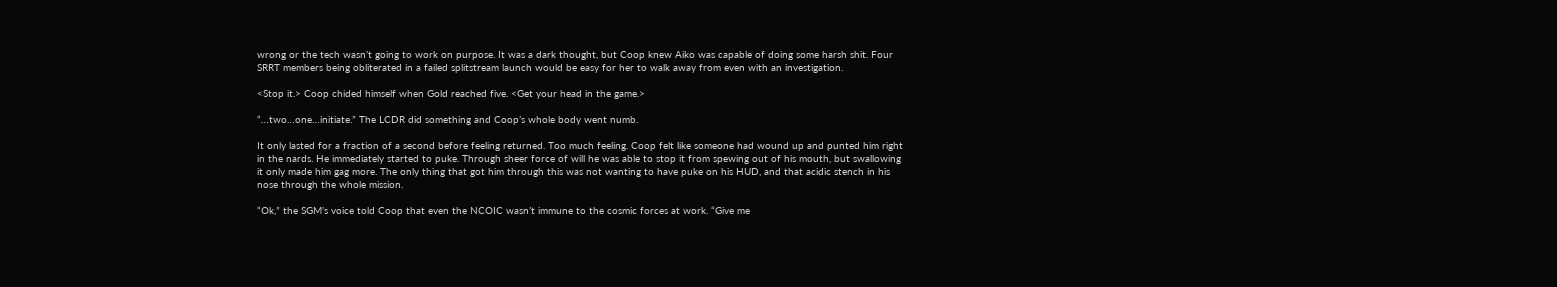wrong or the tech wasn’t going to work on purpose. It was a dark thought, but Coop knew Aiko was capable of doing some harsh shit. Four SRRT members being obliterated in a failed splitstream launch would be easy for her to walk away from even with an investigation.

<Stop it.> Coop chided himself when Gold reached five. <Get your head in the game.>

“…two…one…initiate.” The LCDR did something and Coop’s whole body went numb.

It only lasted for a fraction of a second before feeling returned. Too much feeling. Coop felt like someone had wound up and punted him right in the nards. He immediately started to puke. Through sheer force of will he was able to stop it from spewing out of his mouth, but swallowing it only made him gag more. The only thing that got him through this was not wanting to have puke on his HUD, and that acidic stench in his nose through the whole mission.

“Ok,” the SGM’s voice told Coop that even the NCOIC wasn’t immune to the cosmic forces at work. “Give me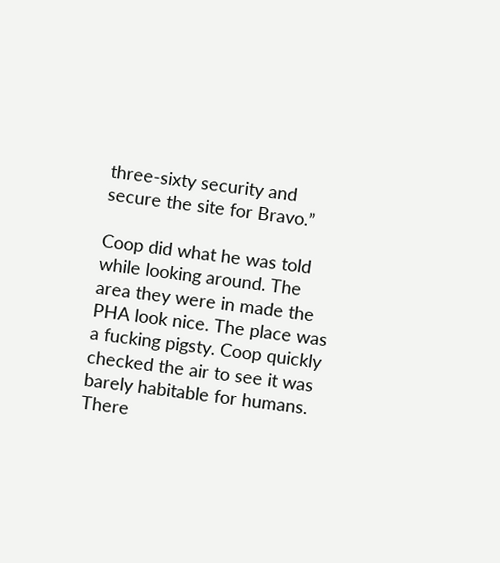three-sixty security and secure the site for Bravo.”

Coop did what he was told while looking around. The area they were in made the PHA look nice. The place was a fucking pigsty. Coop quickly checked the air to see it was barely habitable for humans. There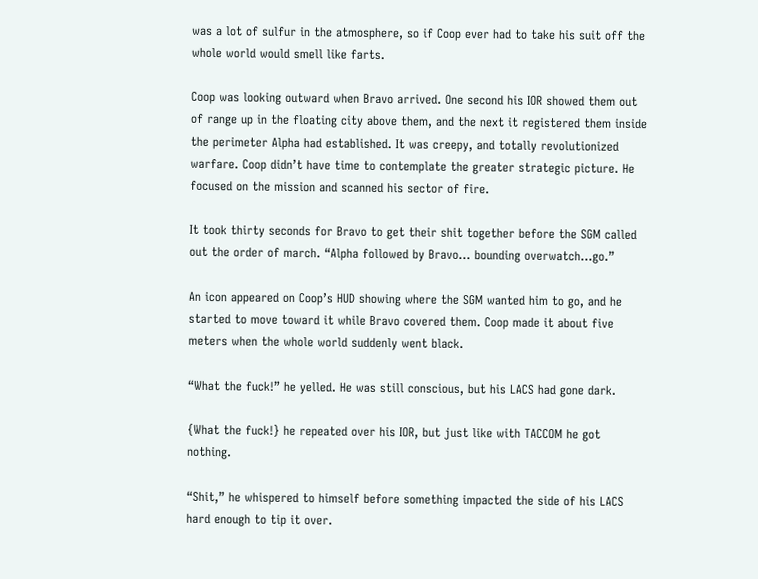was a lot of sulfur in the atmosphere, so if Coop ever had to take his suit off the whole world would smell like farts.

Coop was looking outward when Bravo arrived. One second his IOR showed them out of range up in the floating city above them, and the next it registered them inside the perimeter Alpha had established. It was creepy, and totally revolutionized warfare. Coop didn’t have time to contemplate the greater strategic picture. He focused on the mission and scanned his sector of fire.

It took thirty seconds for Bravo to get their shit together before the SGM called out the order of march. “Alpha followed by Bravo… bounding overwatch…go.”

An icon appeared on Coop’s HUD showing where the SGM wanted him to go, and he started to move toward it while Bravo covered them. Coop made it about five meters when the whole world suddenly went black.

“What the fuck!” he yelled. He was still conscious, but his LACS had gone dark.

{What the fuck!} he repeated over his IOR, but just like with TACCOM he got nothing.

“Shit,” he whispered to himself before something impacted the side of his LACS hard enough to tip it over.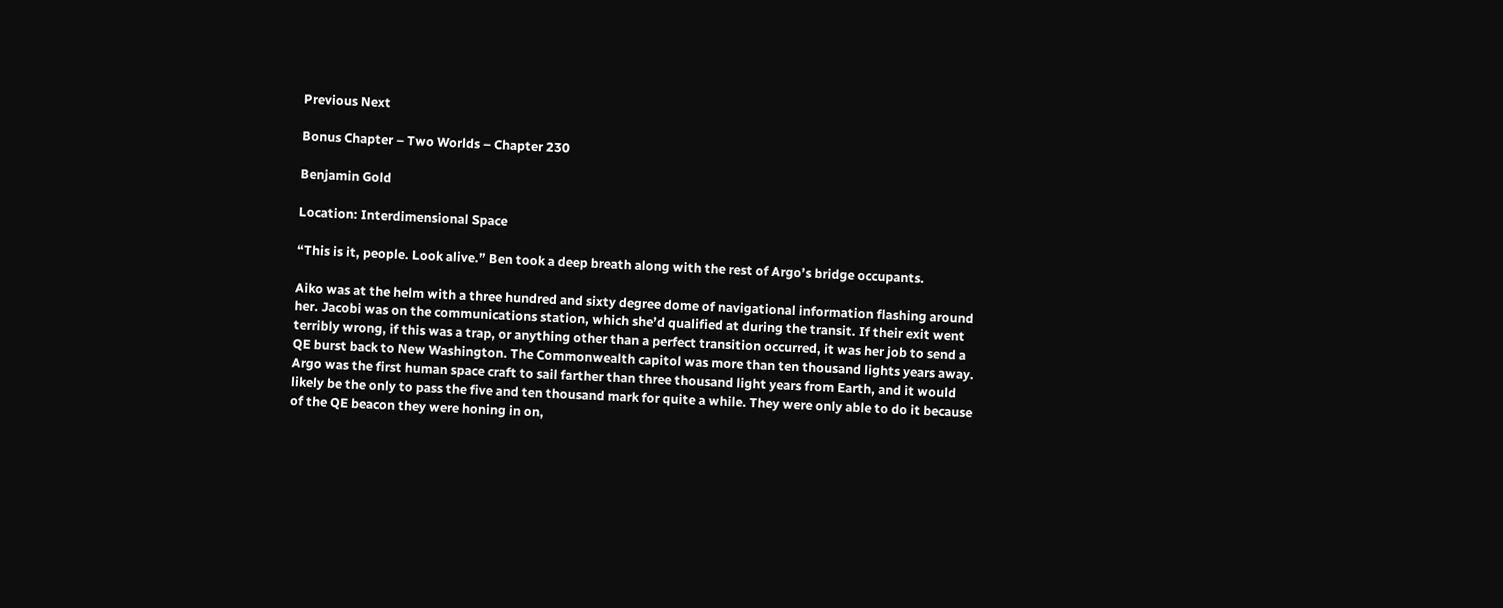Previous Next

Bonus Chapter – Two Worlds – Chapter 230

Benjamin Gold

Location: Interdimensional Space

“This is it, people. Look alive.” Ben took a deep breath along with the rest of Argo’s bridge occupants.

Aiko was at the helm with a three hundred and sixty degree dome of navigational information flashing around her. Jacobi was on the communications station, which she’d qualified at during the transit. If their exit went terribly wrong, if this was a trap, or anything other than a perfect transition occurred, it was her job to send a QE burst back to New Washington. The Commonwealth capitol was more than ten thousand lights years away. Argo was the first human space craft to sail farther than three thousand light years from Earth, and it would likely be the only to pass the five and ten thousand mark for quite a while. They were only able to do it because of the QE beacon they were honing in on,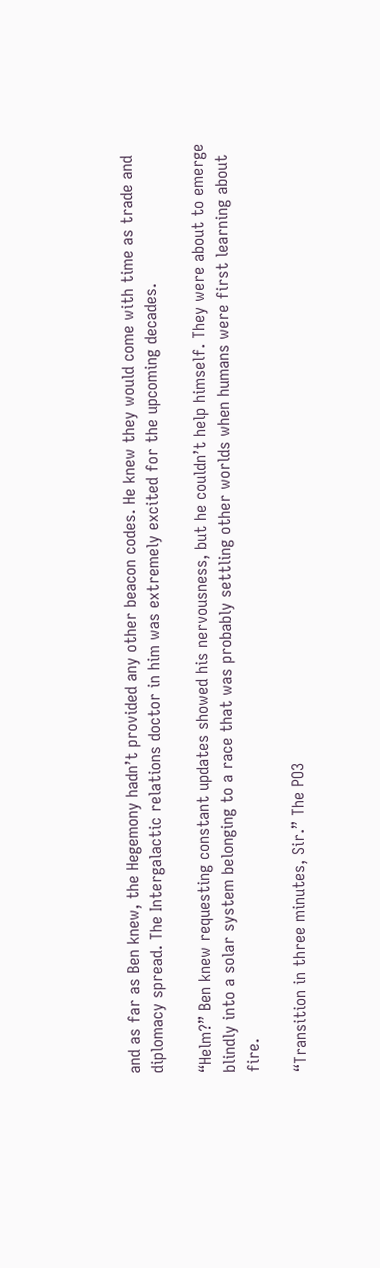and as far as Ben knew, the Hegemony hadn’t provided any other beacon codes. He knew they would come with time as trade and diplomacy spread. The Intergalactic relations doctor in him was extremely excited for the upcoming decades.

“Helm?” Ben knew requesting constant updates showed his nervousness, but he couldn’t help himself. They were about to emerge blindly into a solar system belonging to a race that was probably settling other worlds when humans were first learning about fire.

“Transition in three minutes, Sir.” The PO3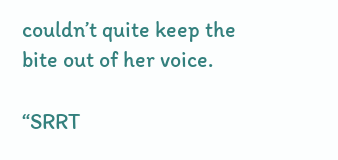couldn’t quite keep the bite out of her voice.

“SRRT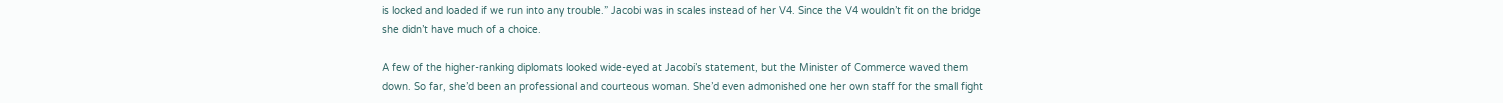is locked and loaded if we run into any trouble.” Jacobi was in scales instead of her V4. Since the V4 wouldn’t fit on the bridge  she didn’t have much of a choice.

A few of the higher-ranking diplomats looked wide-eyed at Jacobi’s statement, but the Minister of Commerce waved them down. So far, she’d been an professional and courteous woman. She’d even admonished one her own staff for the small fight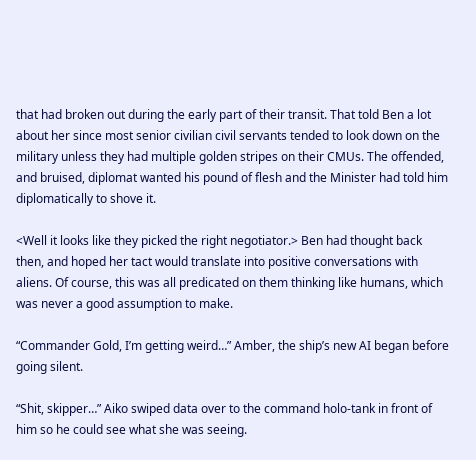that had broken out during the early part of their transit. That told Ben a lot about her since most senior civilian civil servants tended to look down on the military unless they had multiple golden stripes on their CMUs. The offended, and bruised, diplomat wanted his pound of flesh and the Minister had told him diplomatically to shove it.

<Well it looks like they picked the right negotiator.> Ben had thought back then, and hoped her tact would translate into positive conversations with aliens. Of course, this was all predicated on them thinking like humans, which was never a good assumption to make.

“Commander Gold, I’m getting weird…” Amber, the ship’s new AI began before going silent.

“Shit, skipper…” Aiko swiped data over to the command holo-tank in front of him so he could see what she was seeing.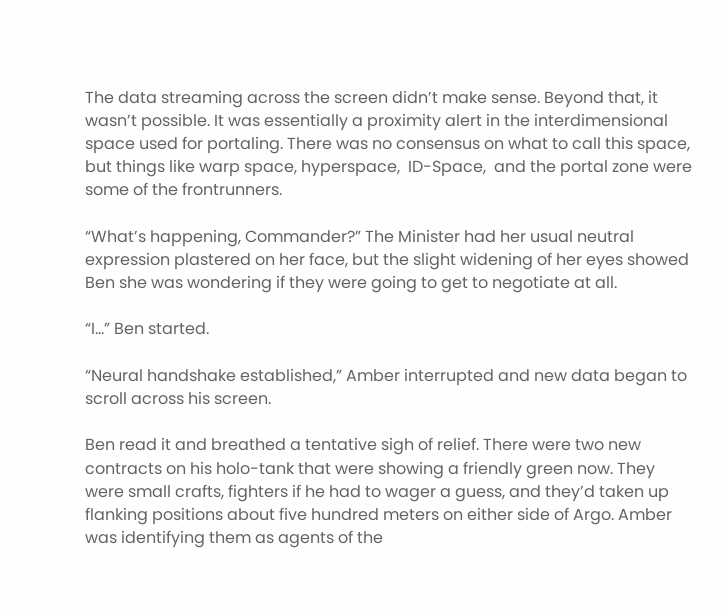The data streaming across the screen didn’t make sense. Beyond that, it wasn’t possible. It was essentially a proximity alert in the interdimensional space used for portaling. There was no consensus on what to call this space, but things like warp space, hyperspace,  ID-Space,  and the portal zone were some of the frontrunners.

“What’s happening, Commander?” The Minister had her usual neutral expression plastered on her face, but the slight widening of her eyes showed Ben she was wondering if they were going to get to negotiate at all.

“I…” Ben started.

“Neural handshake established,” Amber interrupted and new data began to scroll across his screen.

Ben read it and breathed a tentative sigh of relief. There were two new contracts on his holo-tank that were showing a friendly green now. They were small crafts, fighters if he had to wager a guess, and they’d taken up flanking positions about five hundred meters on either side of Argo. Amber was identifying them as agents of the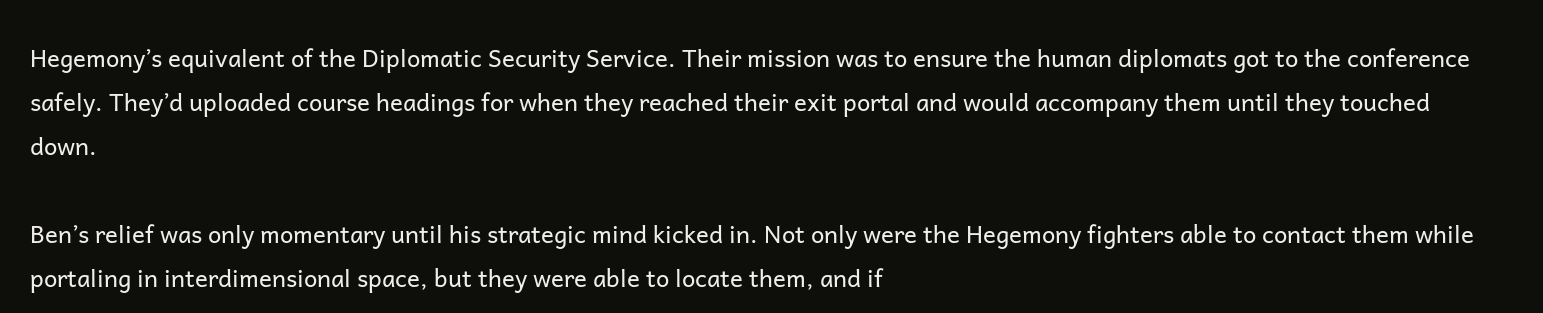Hegemony’s equivalent of the Diplomatic Security Service. Their mission was to ensure the human diplomats got to the conference safely. They’d uploaded course headings for when they reached their exit portal and would accompany them until they touched down.

Ben’s relief was only momentary until his strategic mind kicked in. Not only were the Hegemony fighters able to contact them while portaling in interdimensional space, but they were able to locate them, and if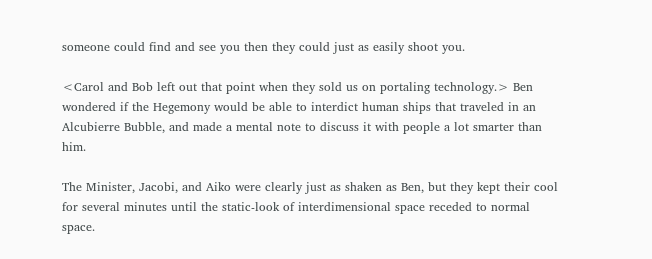someone could find and see you then they could just as easily shoot you.

<Carol and Bob left out that point when they sold us on portaling technology.> Ben wondered if the Hegemony would be able to interdict human ships that traveled in an Alcubierre Bubble, and made a mental note to discuss it with people a lot smarter than him.

The Minister, Jacobi, and Aiko were clearly just as shaken as Ben, but they kept their cool for several minutes until the static-look of interdimensional space receded to normal space.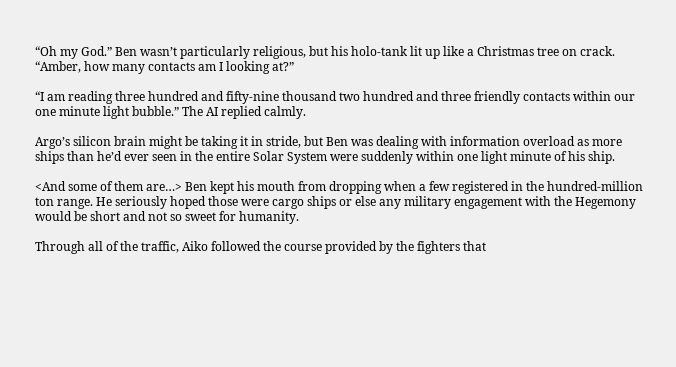“Oh my God.” Ben wasn’t particularly religious, but his holo-tank lit up like a Christmas tree on crack. “Amber, how many contacts am I looking at?”

“I am reading three hundred and fifty-nine thousand two hundred and three friendly contacts within our one minute light bubble.” The AI replied calmly.

Argo’s silicon brain might be taking it in stride, but Ben was dealing with information overload as more ships than he’d ever seen in the entire Solar System were suddenly within one light minute of his ship.

<And some of them are…> Ben kept his mouth from dropping when a few registered in the hundred-million ton range. He seriously hoped those were cargo ships or else any military engagement with the Hegemony would be short and not so sweet for humanity.

Through all of the traffic, Aiko followed the course provided by the fighters that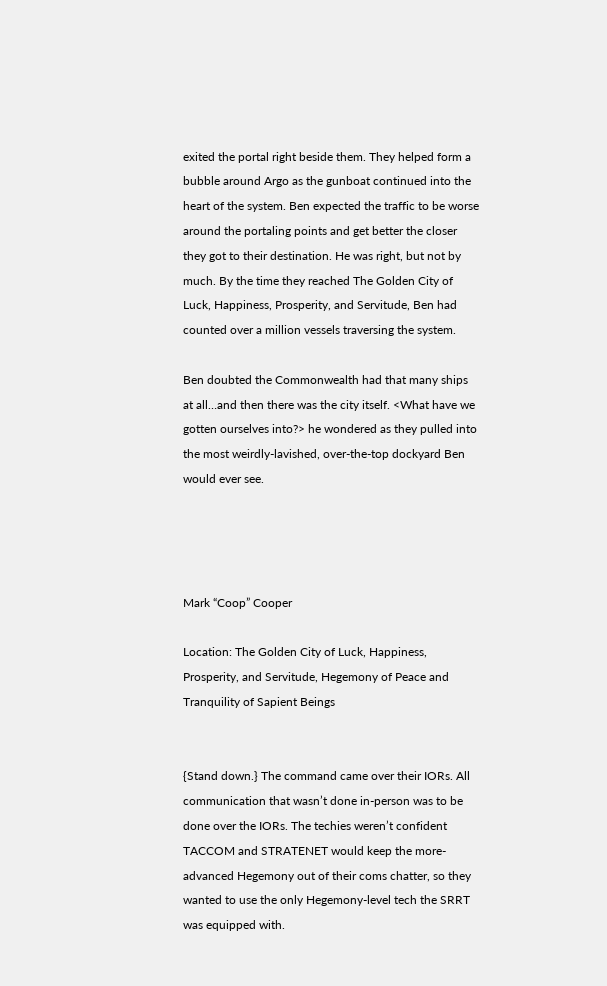exited the portal right beside them. They helped form a bubble around Argo as the gunboat continued into the heart of the system. Ben expected the traffic to be worse around the portaling points and get better the closer they got to their destination. He was right, but not by much. By the time they reached The Golden City of Luck, Happiness, Prosperity, and Servitude, Ben had counted over a million vessels traversing the system.

Ben doubted the Commonwealth had that many ships at all…and then there was the city itself. <What have we gotten ourselves into?> he wondered as they pulled into the most weirdly-lavished, over-the-top dockyard Ben would ever see.




Mark “Coop” Cooper

Location: The Golden City of Luck, Happiness, Prosperity, and Servitude, Hegemony of Peace and Tranquility of Sapient Beings


{Stand down.} The command came over their IORs. All communication that wasn’t done in-person was to be done over the IORs. The techies weren’t confident TACCOM and STRATENET would keep the more-advanced Hegemony out of their coms chatter, so they wanted to use the only Hegemony-level tech the SRRT was equipped with.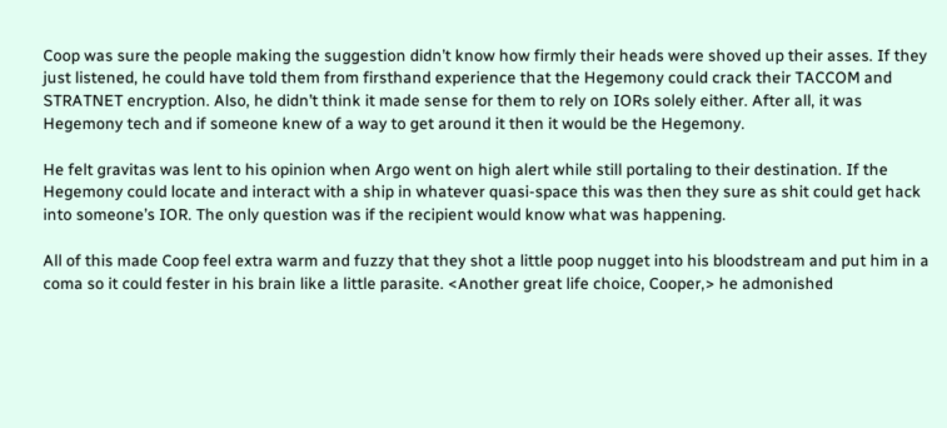Coop was sure the people making the suggestion didn’t know how firmly their heads were shoved up their asses. If they just listened, he could have told them from firsthand experience that the Hegemony could crack their TACCOM and STRATNET encryption. Also, he didn’t think it made sense for them to rely on IORs solely either. After all, it was Hegemony tech and if someone knew of a way to get around it then it would be the Hegemony.

He felt gravitas was lent to his opinion when Argo went on high alert while still portaling to their destination. If the Hegemony could locate and interact with a ship in whatever quasi-space this was then they sure as shit could get hack into someone’s IOR. The only question was if the recipient would know what was happening.

All of this made Coop feel extra warm and fuzzy that they shot a little poop nugget into his bloodstream and put him in a coma so it could fester in his brain like a little parasite. <Another great life choice, Cooper,> he admonished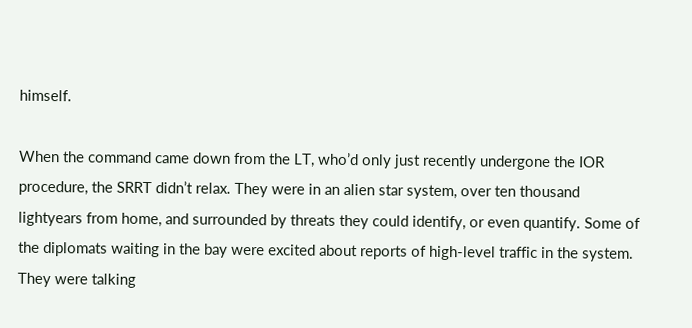himself.

When the command came down from the LT, who’d only just recently undergone the IOR procedure, the SRRT didn’t relax. They were in an alien star system, over ten thousand lightyears from home, and surrounded by threats they could identify, or even quantify. Some of the diplomats waiting in the bay were excited about reports of high-level traffic in the system. They were talking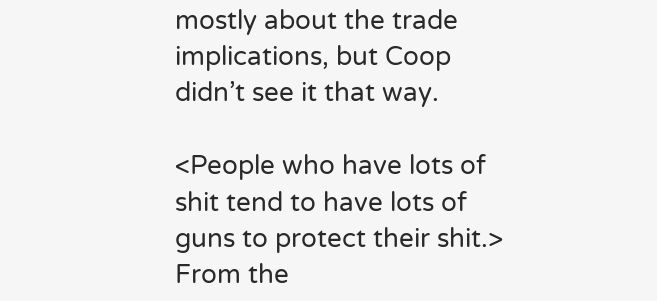mostly about the trade implications, but Coop didn’t see it that way.

<People who have lots of shit tend to have lots of guns to protect their shit.> From the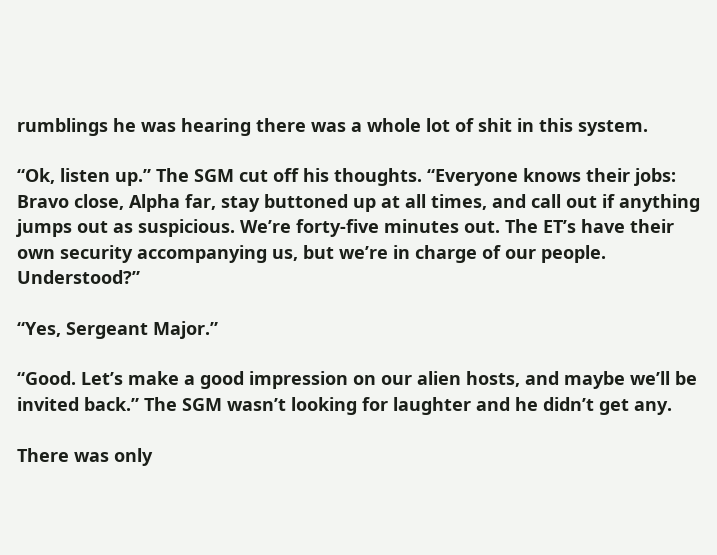rumblings he was hearing there was a whole lot of shit in this system.

“Ok, listen up.” The SGM cut off his thoughts. “Everyone knows their jobs: Bravo close, Alpha far, stay buttoned up at all times, and call out if anything jumps out as suspicious. We’re forty-five minutes out. The ET’s have their own security accompanying us, but we’re in charge of our people. Understood?”

“Yes, Sergeant Major.”

“Good. Let’s make a good impression on our alien hosts, and maybe we’ll be invited back.” The SGM wasn’t looking for laughter and he didn’t get any.

There was only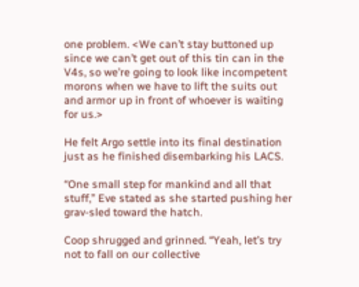one problem. <We can’t stay buttoned up since we can’t get out of this tin can in the V4s, so we’re going to look like incompetent morons when we have to lift the suits out and armor up in front of whoever is waiting for us.>

He felt Argo settle into its final destination just as he finished disembarking his LACS.

“One small step for mankind and all that stuff,” Eve stated as she started pushing her grav-sled toward the hatch.

Coop shrugged and grinned. “Yeah, let’s try not to fall on our collective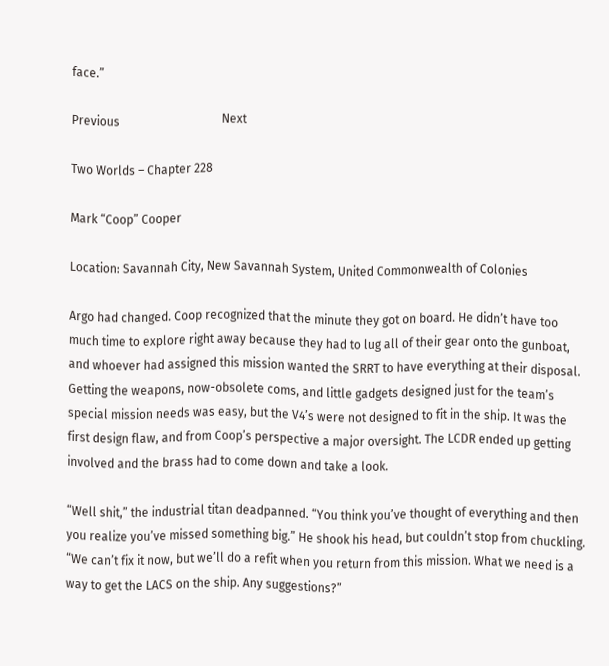face.”

Previous                                  Next

Two Worlds – Chapter 228

Mark “Coop” Cooper

Location: Savannah City, New Savannah System, United Commonwealth of Colonies

Argo had changed. Coop recognized that the minute they got on board. He didn’t have too much time to explore right away because they had to lug all of their gear onto the gunboat, and whoever had assigned this mission wanted the SRRT to have everything at their disposal. Getting the weapons, now-obsolete coms, and little gadgets designed just for the team’s special mission needs was easy, but the V4’s were not designed to fit in the ship. It was the first design flaw, and from Coop’s perspective a major oversight. The LCDR ended up getting involved and the brass had to come down and take a look.

“Well shit,” the industrial titan deadpanned. “You think you’ve thought of everything and then you realize you’ve missed something big.” He shook his head, but couldn’t stop from chuckling. “We can’t fix it now, but we’ll do a refit when you return from this mission. What we need is a way to get the LACS on the ship. Any suggestions?”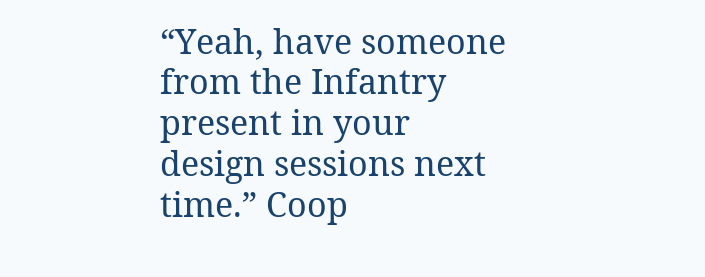“Yeah, have someone from the Infantry present in your design sessions next time.” Coop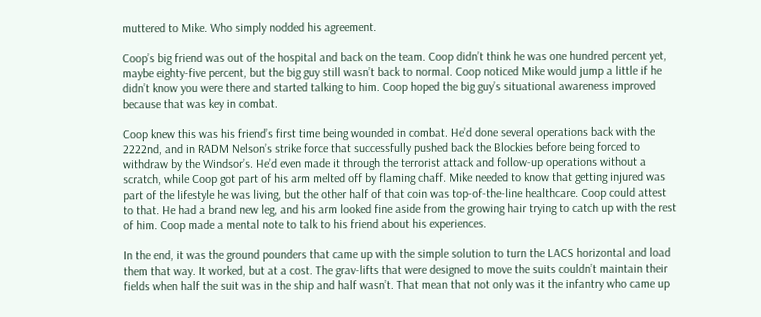muttered to Mike. Who simply nodded his agreement.

Coop’s big friend was out of the hospital and back on the team. Coop didn’t think he was one hundred percent yet, maybe eighty-five percent, but the big guy still wasn’t back to normal. Coop noticed Mike would jump a little if he didn’t know you were there and started talking to him. Coop hoped the big guy’s situational awareness improved because that was key in combat.

Coop knew this was his friend’s first time being wounded in combat. He’d done several operations back with the 2222nd, and in RADM Nelson’s strike force that successfully pushed back the Blockies before being forced to withdraw by the Windsor’s. He’d even made it through the terrorist attack and follow-up operations without a scratch, while Coop got part of his arm melted off by flaming chaff. Mike needed to know that getting injured was part of the lifestyle he was living, but the other half of that coin was top-of-the-line healthcare. Coop could attest to that. He had a brand new leg, and his arm looked fine aside from the growing hair trying to catch up with the rest of him. Coop made a mental note to talk to his friend about his experiences.

In the end, it was the ground pounders that came up with the simple solution to turn the LACS horizontal and load them that way. It worked, but at a cost. The grav-lifts that were designed to move the suits couldn’t maintain their fields when half the suit was in the ship and half wasn’t. That mean that not only was it the infantry who came up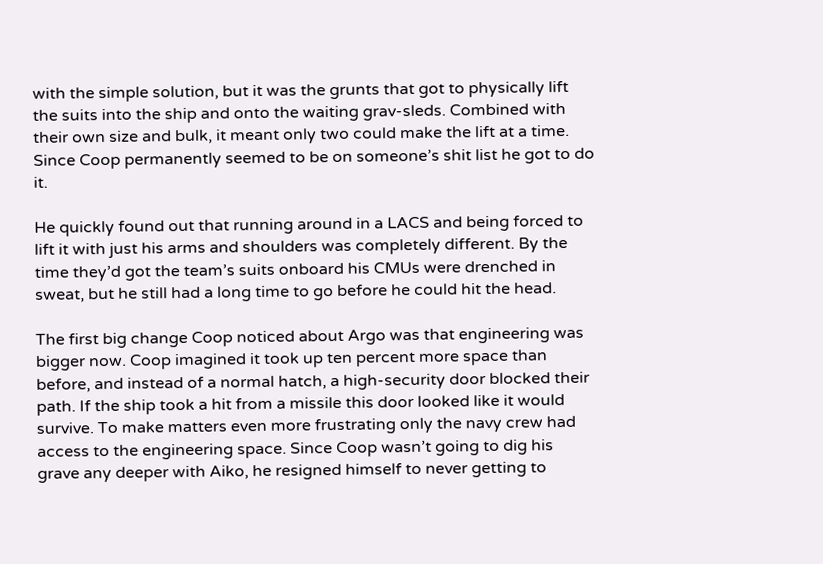with the simple solution, but it was the grunts that got to physically lift the suits into the ship and onto the waiting grav-sleds. Combined with their own size and bulk, it meant only two could make the lift at a time. Since Coop permanently seemed to be on someone’s shit list he got to do it.

He quickly found out that running around in a LACS and being forced to lift it with just his arms and shoulders was completely different. By the time they’d got the team’s suits onboard his CMUs were drenched in sweat, but he still had a long time to go before he could hit the head.

The first big change Coop noticed about Argo was that engineering was bigger now. Coop imagined it took up ten percent more space than before, and instead of a normal hatch, a high-security door blocked their path. If the ship took a hit from a missile this door looked like it would survive. To make matters even more frustrating only the navy crew had access to the engineering space. Since Coop wasn’t going to dig his grave any deeper with Aiko, he resigned himself to never getting to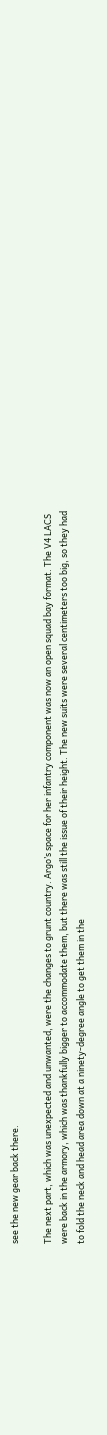see the new gear back there.

The next part, which was unexpected and unwanted, were the changes to grunt country. Argo’s space for her infantry component was now an open squad bay format. The V4 LACS were back in the armory, which was thankfully bigger to accommodate them, but there was still the issue of their height. The new suits were several centimeters too big, so they had to fold the neck and head area down at a ninety-degree angle to get them in the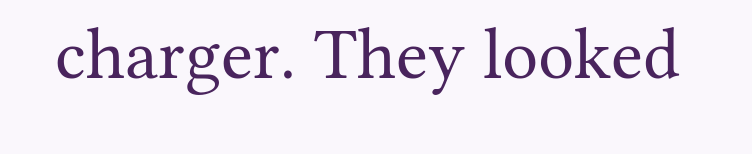charger. They looked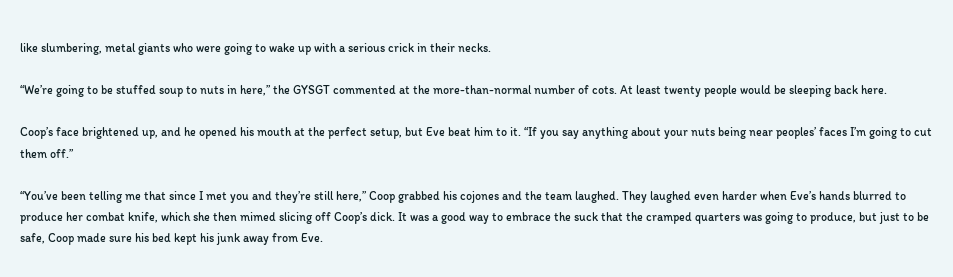like slumbering, metal giants who were going to wake up with a serious crick in their necks.

“We’re going to be stuffed soup to nuts in here,” the GYSGT commented at the more-than-normal number of cots. At least twenty people would be sleeping back here.

Coop’s face brightened up, and he opened his mouth at the perfect setup, but Eve beat him to it. “If you say anything about your nuts being near peoples’ faces I’m going to cut them off.”

“You’ve been telling me that since I met you and they’re still here,” Coop grabbed his cojones and the team laughed. They laughed even harder when Eve’s hands blurred to produce her combat knife, which she then mimed slicing off Coop’s dick. It was a good way to embrace the suck that the cramped quarters was going to produce, but just to be safe, Coop made sure his bed kept his junk away from Eve.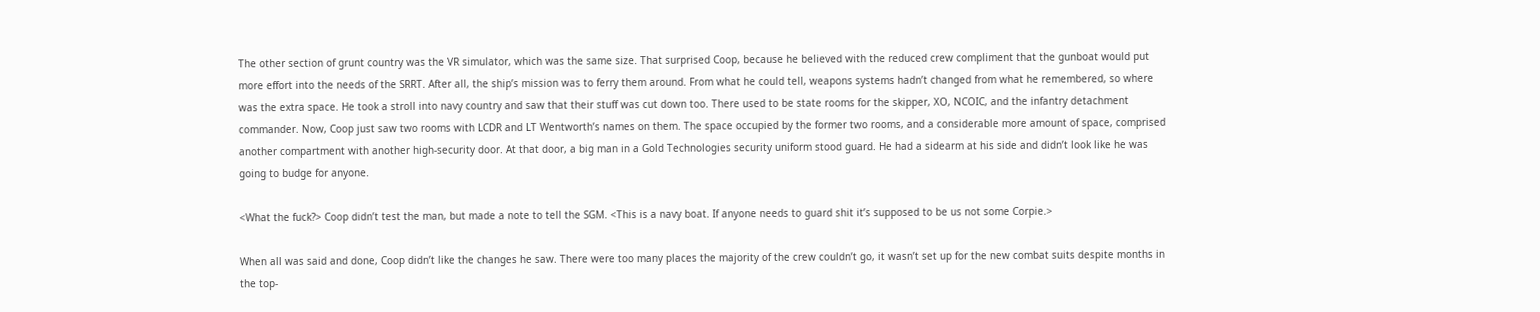The other section of grunt country was the VR simulator, which was the same size. That surprised Coop, because he believed with the reduced crew compliment that the gunboat would put more effort into the needs of the SRRT. After all, the ship’s mission was to ferry them around. From what he could tell, weapons systems hadn’t changed from what he remembered, so where was the extra space. He took a stroll into navy country and saw that their stuff was cut down too. There used to be state rooms for the skipper, XO, NCOIC, and the infantry detachment commander. Now, Coop just saw two rooms with LCDR and LT Wentworth’s names on them. The space occupied by the former two rooms, and a considerable more amount of space, comprised another compartment with another high-security door. At that door, a big man in a Gold Technologies security uniform stood guard. He had a sidearm at his side and didn’t look like he was going to budge for anyone.

<What the fuck?> Coop didn’t test the man, but made a note to tell the SGM. <This is a navy boat. If anyone needs to guard shit it’s supposed to be us not some Corpie.>

When all was said and done, Coop didn’t like the changes he saw. There were too many places the majority of the crew couldn’t go, it wasn’t set up for the new combat suits despite months in the top-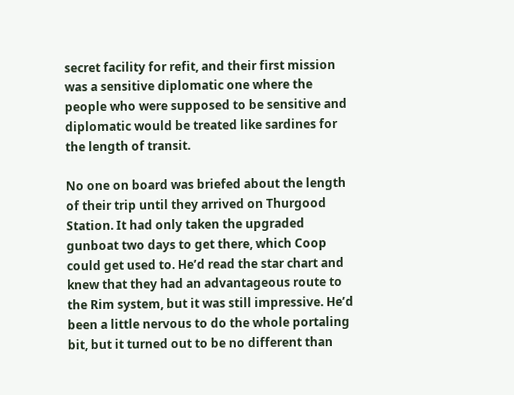secret facility for refit, and their first mission was a sensitive diplomatic one where the people who were supposed to be sensitive and diplomatic would be treated like sardines for the length of transit.

No one on board was briefed about the length of their trip until they arrived on Thurgood Station. It had only taken the upgraded gunboat two days to get there, which Coop could get used to. He’d read the star chart and knew that they had an advantageous route to the Rim system, but it was still impressive. He’d been a little nervous to do the whole portaling bit, but it turned out to be no different than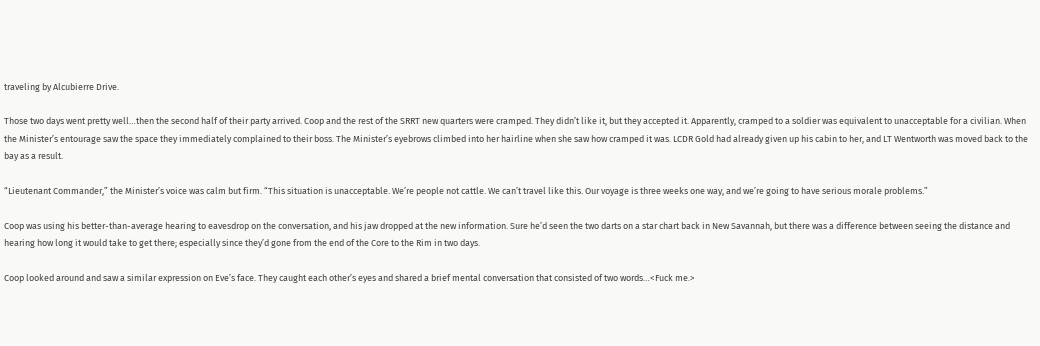traveling by Alcubierre Drive.

Those two days went pretty well…then the second half of their party arrived. Coop and the rest of the SRRT new quarters were cramped. They didn’t like it, but they accepted it. Apparently, cramped to a soldier was equivalent to unacceptable for a civilian. When the Minister’s entourage saw the space they immediately complained to their boss. The Minister’s eyebrows climbed into her hairline when she saw how cramped it was. LCDR Gold had already given up his cabin to her, and LT Wentworth was moved back to the bay as a result.

“Lieutenant Commander,” the Minister’s voice was calm but firm. “This situation is unacceptable. We’re people not cattle. We can’t travel like this. Our voyage is three weeks one way, and we’re going to have serious morale problems.”

Coop was using his better-than-average hearing to eavesdrop on the conversation, and his jaw dropped at the new information. Sure he’d seen the two darts on a star chart back in New Savannah, but there was a difference between seeing the distance and hearing how long it would take to get there; especially since they’d gone from the end of the Core to the Rim in two days.

Coop looked around and saw a similar expression on Eve’s face. They caught each other’s eyes and shared a brief mental conversation that consisted of two words…<Fuck me.>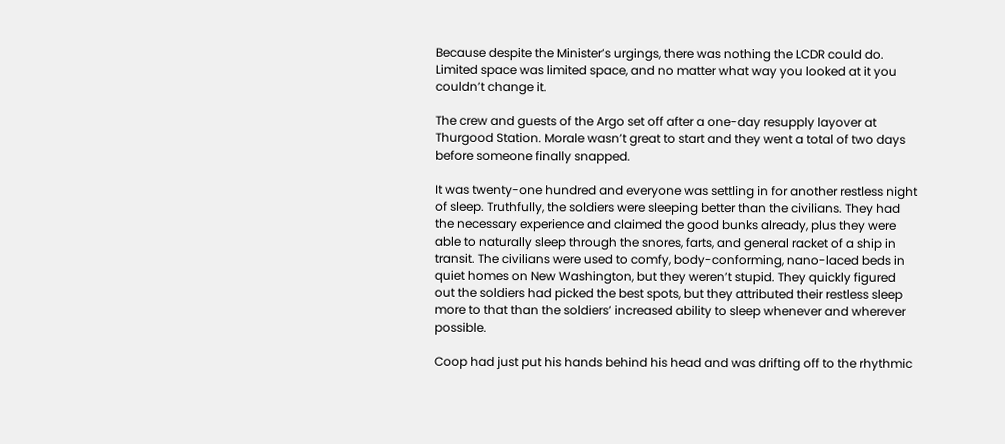Because despite the Minister’s urgings, there was nothing the LCDR could do. Limited space was limited space, and no matter what way you looked at it you couldn’t change it.

The crew and guests of the Argo set off after a one-day resupply layover at Thurgood Station. Morale wasn’t great to start and they went a total of two days before someone finally snapped.

It was twenty-one hundred and everyone was settling in for another restless night of sleep. Truthfully, the soldiers were sleeping better than the civilians. They had the necessary experience and claimed the good bunks already, plus they were able to naturally sleep through the snores, farts, and general racket of a ship in transit. The civilians were used to comfy, body-conforming, nano-laced beds in quiet homes on New Washington, but they weren’t stupid. They quickly figured out the soldiers had picked the best spots, but they attributed their restless sleep more to that than the soldiers’ increased ability to sleep whenever and wherever possible.

Coop had just put his hands behind his head and was drifting off to the rhythmic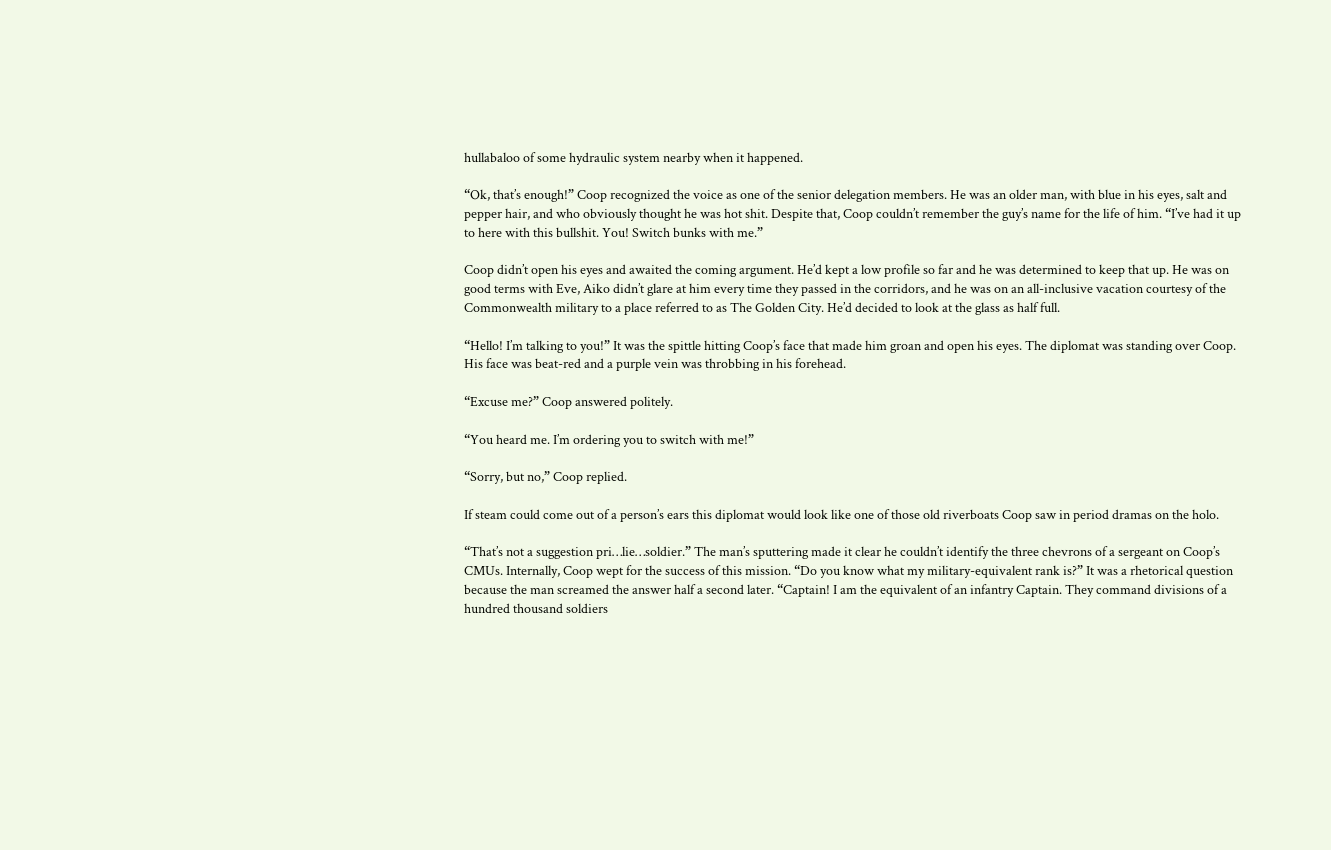hullabaloo of some hydraulic system nearby when it happened.

“Ok, that’s enough!” Coop recognized the voice as one of the senior delegation members. He was an older man, with blue in his eyes, salt and pepper hair, and who obviously thought he was hot shit. Despite that, Coop couldn’t remember the guy’s name for the life of him. “I’ve had it up to here with this bullshit. You! Switch bunks with me.”

Coop didn’t open his eyes and awaited the coming argument. He’d kept a low profile so far and he was determined to keep that up. He was on good terms with Eve, Aiko didn’t glare at him every time they passed in the corridors, and he was on an all-inclusive vacation courtesy of the Commonwealth military to a place referred to as The Golden City. He’d decided to look at the glass as half full.

“Hello! I’m talking to you!” It was the spittle hitting Coop’s face that made him groan and open his eyes. The diplomat was standing over Coop. His face was beat-red and a purple vein was throbbing in his forehead.

“Excuse me?” Coop answered politely.

“You heard me. I’m ordering you to switch with me!”

“Sorry, but no,” Coop replied.

If steam could come out of a person’s ears this diplomat would look like one of those old riverboats Coop saw in period dramas on the holo.

“That’s not a suggestion pri…lie…soldier.” The man’s sputtering made it clear he couldn’t identify the three chevrons of a sergeant on Coop’s CMUs. Internally, Coop wept for the success of this mission. “Do you know what my military-equivalent rank is?” It was a rhetorical question because the man screamed the answer half a second later. “Captain! I am the equivalent of an infantry Captain. They command divisions of a hundred thousand soldiers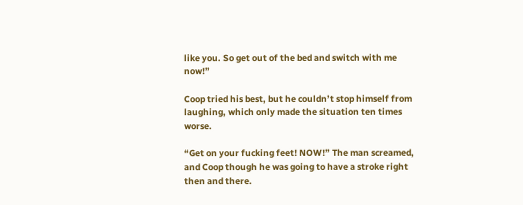like you. So get out of the bed and switch with me now!”

Coop tried his best, but he couldn’t stop himself from laughing, which only made the situation ten times worse.

“Get on your fucking feet! NOW!” The man screamed, and Coop though he was going to have a stroke right then and there.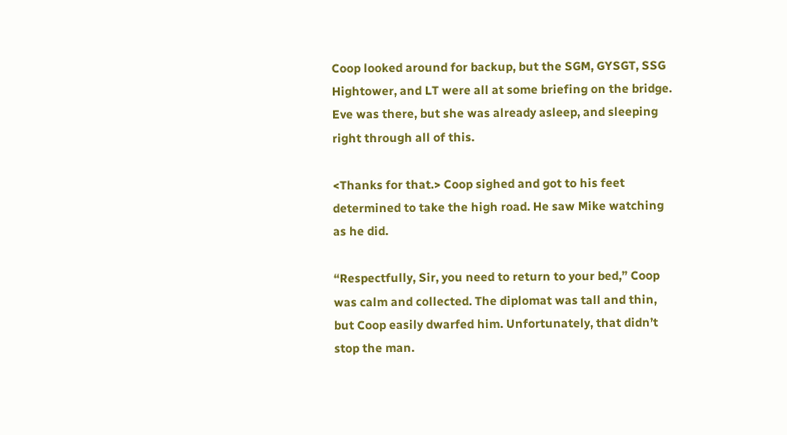Coop looked around for backup, but the SGM, GYSGT, SSG Hightower, and LT were all at some briefing on the bridge. Eve was there, but she was already asleep, and sleeping right through all of this.

<Thanks for that.> Coop sighed and got to his feet determined to take the high road. He saw Mike watching as he did.

“Respectfully, Sir, you need to return to your bed,” Coop was calm and collected. The diplomat was tall and thin, but Coop easily dwarfed him. Unfortunately, that didn’t stop the man.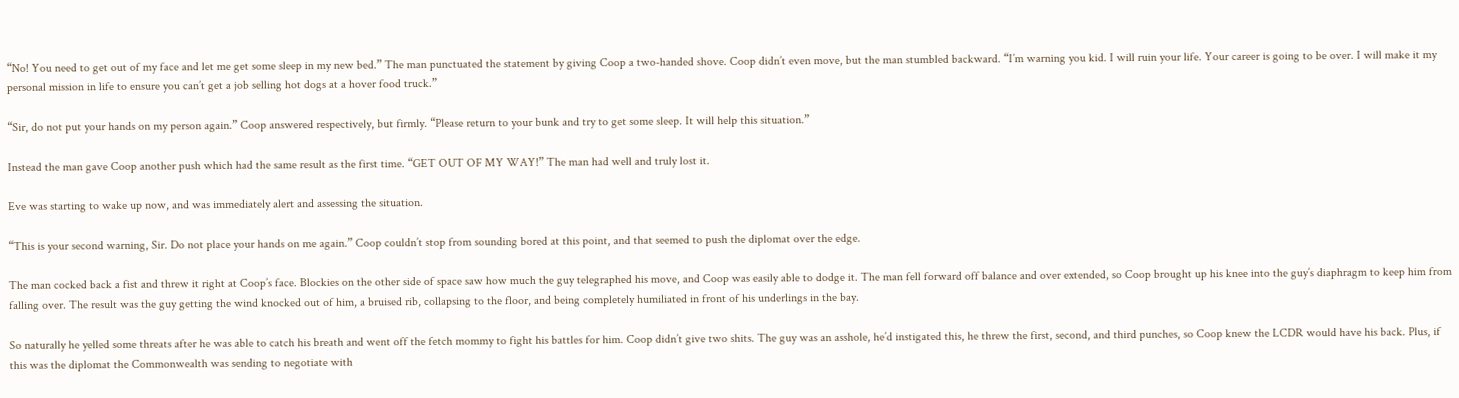“No! You need to get out of my face and let me get some sleep in my new bed.” The man punctuated the statement by giving Coop a two-handed shove. Coop didn’t even move, but the man stumbled backward. “I’m warning you kid. I will ruin your life. Your career is going to be over. I will make it my personal mission in life to ensure you can’t get a job selling hot dogs at a hover food truck.”

“Sir, do not put your hands on my person again.” Coop answered respectively, but firmly. “Please return to your bunk and try to get some sleep. It will help this situation.”

Instead the man gave Coop another push which had the same result as the first time. “GET OUT OF MY WAY!” The man had well and truly lost it.

Eve was starting to wake up now, and was immediately alert and assessing the situation.

“This is your second warning, Sir. Do not place your hands on me again.” Coop couldn’t stop from sounding bored at this point, and that seemed to push the diplomat over the edge.

The man cocked back a fist and threw it right at Coop’s face. Blockies on the other side of space saw how much the guy telegraphed his move, and Coop was easily able to dodge it. The man fell forward off balance and over extended, so Coop brought up his knee into the guy’s diaphragm to keep him from falling over. The result was the guy getting the wind knocked out of him, a bruised rib, collapsing to the floor, and being completely humiliated in front of his underlings in the bay.

So naturally he yelled some threats after he was able to catch his breath and went off the fetch mommy to fight his battles for him. Coop didn’t give two shits. The guy was an asshole, he’d instigated this, he threw the first, second, and third punches, so Coop knew the LCDR would have his back. Plus, if this was the diplomat the Commonwealth was sending to negotiate with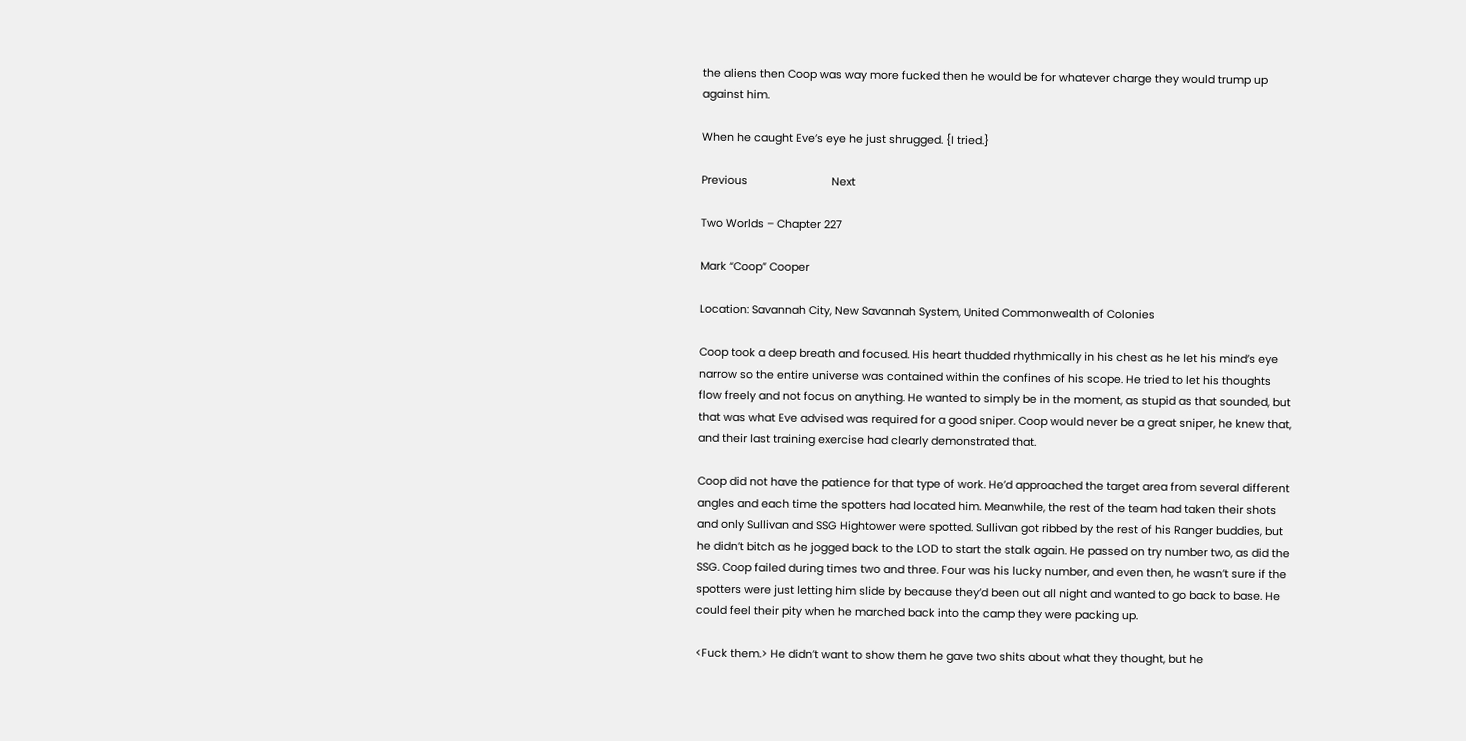the aliens then Coop was way more fucked then he would be for whatever charge they would trump up against him.

When he caught Eve’s eye he just shrugged. {I tried.}

Previous                            Next

Two Worlds – Chapter 227

Mark “Coop” Cooper

Location: Savannah City, New Savannah System, United Commonwealth of Colonies

Coop took a deep breath and focused. His heart thudded rhythmically in his chest as he let his mind’s eye narrow so the entire universe was contained within the confines of his scope. He tried to let his thoughts flow freely and not focus on anything. He wanted to simply be in the moment, as stupid as that sounded, but that was what Eve advised was required for a good sniper. Coop would never be a great sniper, he knew that, and their last training exercise had clearly demonstrated that.

Coop did not have the patience for that type of work. He’d approached the target area from several different angles and each time the spotters had located him. Meanwhile, the rest of the team had taken their shots and only Sullivan and SSG Hightower were spotted. Sullivan got ribbed by the rest of his Ranger buddies, but he didn’t bitch as he jogged back to the LOD to start the stalk again. He passed on try number two, as did the SSG. Coop failed during times two and three. Four was his lucky number, and even then, he wasn’t sure if the spotters were just letting him slide by because they’d been out all night and wanted to go back to base. He could feel their pity when he marched back into the camp they were packing up.

<Fuck them.> He didn’t want to show them he gave two shits about what they thought, but he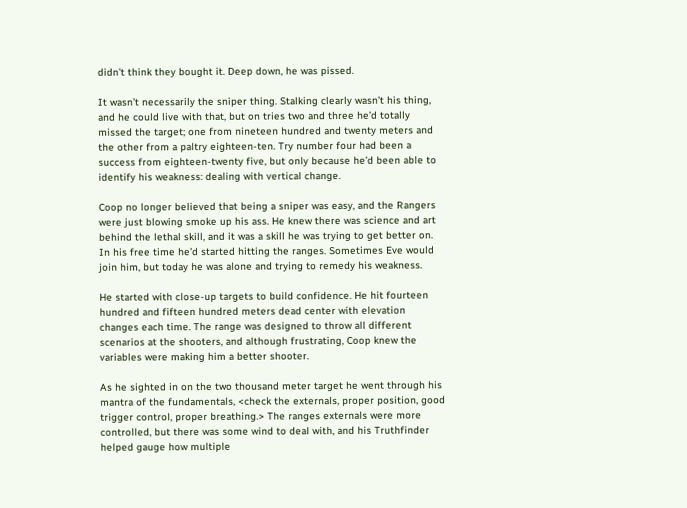didn’t think they bought it. Deep down, he was pissed.

It wasn’t necessarily the sniper thing. Stalking clearly wasn’t his thing, and he could live with that, but on tries two and three he’d totally missed the target; one from nineteen hundred and twenty meters and the other from a paltry eighteen-ten. Try number four had been a success from eighteen-twenty five, but only because he’d been able to identify his weakness: dealing with vertical change.

Coop no longer believed that being a sniper was easy, and the Rangers were just blowing smoke up his ass. He knew there was science and art behind the lethal skill, and it was a skill he was trying to get better on. In his free time he’d started hitting the ranges. Sometimes Eve would join him, but today he was alone and trying to remedy his weakness.

He started with close-up targets to build confidence. He hit fourteen hundred and fifteen hundred meters dead center with elevation changes each time. The range was designed to throw all different scenarios at the shooters, and although frustrating, Coop knew the variables were making him a better shooter.

As he sighted in on the two thousand meter target he went through his mantra of the fundamentals, <check the externals, proper position, good trigger control, proper breathing.> The ranges externals were more controlled, but there was some wind to deal with, and his Truthfinder helped gauge how multiple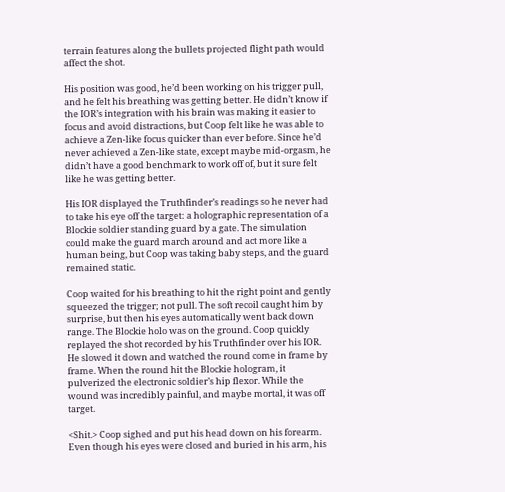terrain features along the bullets projected flight path would affect the shot.

His position was good, he’d been working on his trigger pull, and he felt his breathing was getting better. He didn’t know if the IOR’s integration with his brain was making it easier to focus and avoid distractions, but Coop felt like he was able to achieve a Zen-like focus quicker than ever before. Since he’d never achieved a Zen-like state, except maybe mid-orgasm, he didn’t have a good benchmark to work off of, but it sure felt like he was getting better.

His IOR displayed the Truthfinder’s readings so he never had to take his eye off the target: a holographic representation of a Blockie soldier standing guard by a gate. The simulation could make the guard march around and act more like a human being, but Coop was taking baby steps, and the guard remained static.

Coop waited for his breathing to hit the right point and gently squeezed the trigger; not pull. The soft recoil caught him by surprise, but then his eyes automatically went back down range. The Blockie holo was on the ground. Coop quickly replayed the shot recorded by his Truthfinder over his IOR. He slowed it down and watched the round come in frame by frame. When the round hit the Blockie hologram, it pulverized the electronic soldier’s hip flexor. While the wound was incredibly painful, and maybe mortal, it was off target.

<Shit.> Coop sighed and put his head down on his forearm. Even though his eyes were closed and buried in his arm, his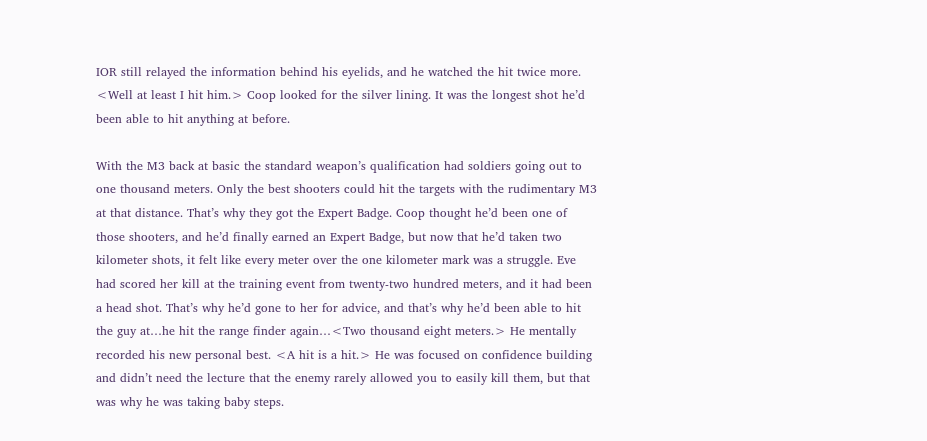IOR still relayed the information behind his eyelids, and he watched the hit twice more. <Well at least I hit him.> Coop looked for the silver lining. It was the longest shot he’d been able to hit anything at before.

With the M3 back at basic the standard weapon’s qualification had soldiers going out to one thousand meters. Only the best shooters could hit the targets with the rudimentary M3 at that distance. That’s why they got the Expert Badge. Coop thought he’d been one of those shooters, and he’d finally earned an Expert Badge, but now that he’d taken two kilometer shots, it felt like every meter over the one kilometer mark was a struggle. Eve had scored her kill at the training event from twenty-two hundred meters, and it had been a head shot. That’s why he’d gone to her for advice, and that’s why he’d been able to hit the guy at…he hit the range finder again…<Two thousand eight meters.> He mentally recorded his new personal best. <A hit is a hit.> He was focused on confidence building and didn’t need the lecture that the enemy rarely allowed you to easily kill them, but that was why he was taking baby steps.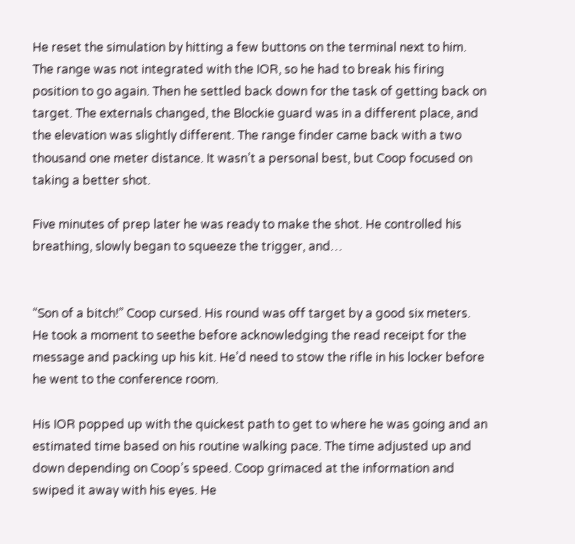He reset the simulation by hitting a few buttons on the terminal next to him. The range was not integrated with the IOR, so he had to break his firing position to go again. Then he settled back down for the task of getting back on target. The externals changed, the Blockie guard was in a different place, and the elevation was slightly different. The range finder came back with a two thousand one meter distance. It wasn’t a personal best, but Coop focused on taking a better shot.

Five minutes of prep later he was ready to make the shot. He controlled his breathing, slowly began to squeeze the trigger, and…


“Son of a bitch!” Coop cursed. His round was off target by a good six meters.  He took a moment to seethe before acknowledging the read receipt for the message and packing up his kit. He’d need to stow the rifle in his locker before he went to the conference room.

His IOR popped up with the quickest path to get to where he was going and an estimated time based on his routine walking pace. The time adjusted up and down depending on Coop’s speed. Coop grimaced at the information and swiped it away with his eyes. He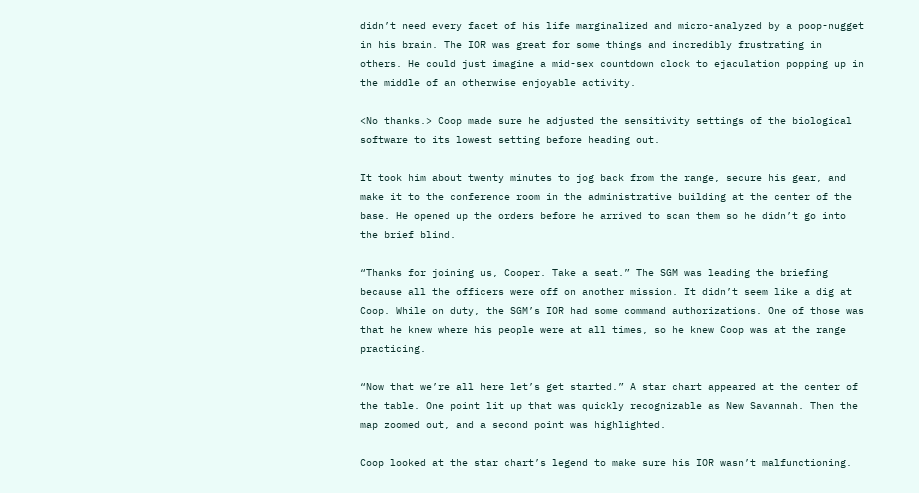didn’t need every facet of his life marginalized and micro-analyzed by a poop-nugget in his brain. The IOR was great for some things and incredibly frustrating in others. He could just imagine a mid-sex countdown clock to ejaculation popping up in the middle of an otherwise enjoyable activity.

<No thanks.> Coop made sure he adjusted the sensitivity settings of the biological software to its lowest setting before heading out.

It took him about twenty minutes to jog back from the range, secure his gear, and make it to the conference room in the administrative building at the center of the base. He opened up the orders before he arrived to scan them so he didn’t go into the brief blind.

“Thanks for joining us, Cooper. Take a seat.” The SGM was leading the briefing because all the officers were off on another mission. It didn’t seem like a dig at Coop. While on duty, the SGM’s IOR had some command authorizations. One of those was that he knew where his people were at all times, so he knew Coop was at the range practicing.

“Now that we’re all here let’s get started.” A star chart appeared at the center of the table. One point lit up that was quickly recognizable as New Savannah. Then the map zoomed out, and a second point was highlighted.

Coop looked at the star chart’s legend to make sure his IOR wasn’t malfunctioning.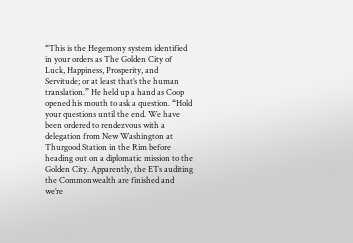“This is the Hegemony system identified in your orders as The Golden City of Luck, Happiness, Prosperity, and Servitude; or at least that’s the human translation.” He held up a hand as Coop opened his mouth to ask a question. “Hold your questions until the end. We have been ordered to rendezvous with a delegation from New Washington at Thurgood Station in the Rim before heading out on a diplomatic mission to the Golden City. Apparently, the ETs auditing the Commonwealth are finished and we’re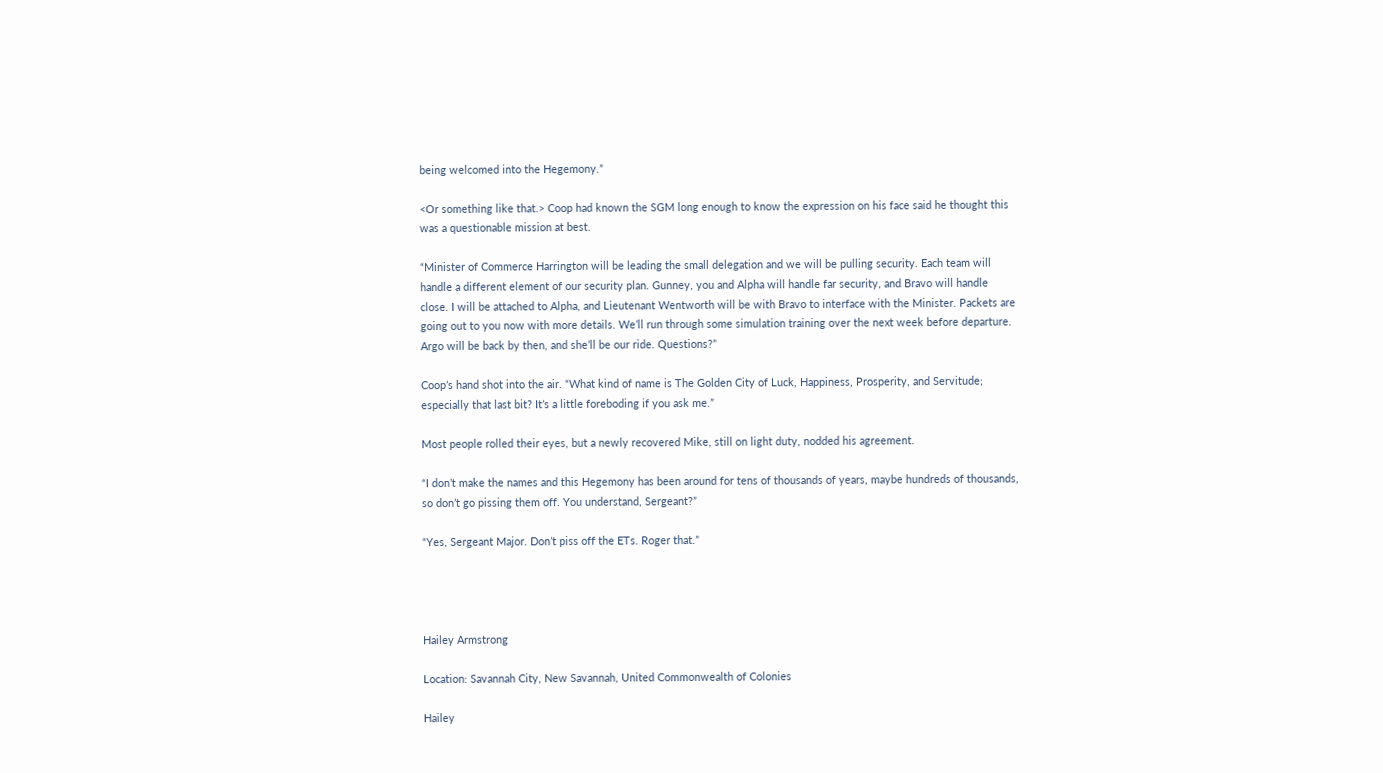being welcomed into the Hegemony.”

<Or something like that.> Coop had known the SGM long enough to know the expression on his face said he thought this was a questionable mission at best.

“Minister of Commerce Harrington will be leading the small delegation and we will be pulling security. Each team will handle a different element of our security plan. Gunney, you and Alpha will handle far security, and Bravo will handle close. I will be attached to Alpha, and Lieutenant Wentworth will be with Bravo to interface with the Minister. Packets are going out to you now with more details. We’ll run through some simulation training over the next week before departure.  Argo will be back by then, and she’ll be our ride. Questions?”

Coop’s hand shot into the air. “What kind of name is The Golden City of Luck, Happiness, Prosperity, and Servitude; especially that last bit? It’s a little foreboding if you ask me.”

Most people rolled their eyes, but a newly recovered Mike, still on light duty, nodded his agreement.

“I don’t make the names and this Hegemony has been around for tens of thousands of years, maybe hundreds of thousands, so don’t go pissing them off. You understand, Sergeant?”

“Yes, Sergeant Major. Don’t piss off the ETs. Roger that.”




Hailey Armstrong

Location: Savannah City, New Savannah, United Commonwealth of Colonies

Hailey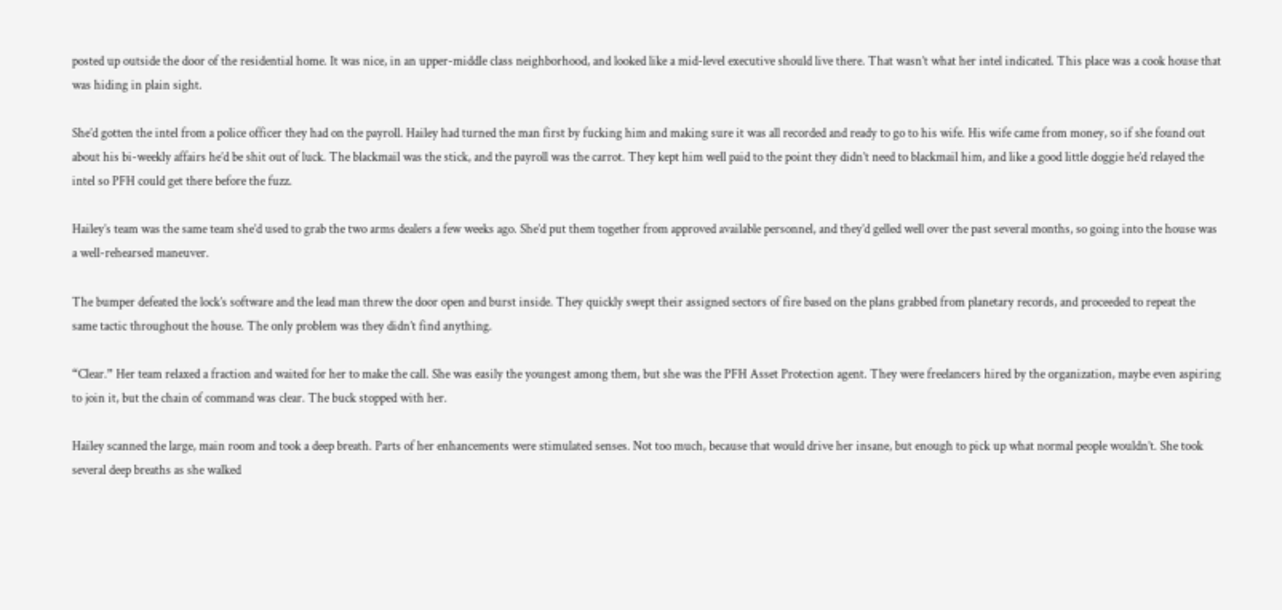posted up outside the door of the residential home. It was nice, in an upper-middle class neighborhood, and looked like a mid-level executive should live there. That wasn’t what her intel indicated. This place was a cook house that was hiding in plain sight.

She’d gotten the intel from a police officer they had on the payroll. Hailey had turned the man first by fucking him and making sure it was all recorded and ready to go to his wife. His wife came from money, so if she found out about his bi-weekly affairs he’d be shit out of luck. The blackmail was the stick, and the payroll was the carrot. They kept him well paid to the point they didn’t need to blackmail him, and like a good little doggie he’d relayed the intel so PFH could get there before the fuzz.

Hailey’s team was the same team she’d used to grab the two arms dealers a few weeks ago. She’d put them together from approved available personnel, and they’d gelled well over the past several months, so going into the house was a well-rehearsed maneuver.

The bumper defeated the lock’s software and the lead man threw the door open and burst inside. They quickly swept their assigned sectors of fire based on the plans grabbed from planetary records, and proceeded to repeat the same tactic throughout the house. The only problem was they didn’t find anything.

“Clear.” Her team relaxed a fraction and waited for her to make the call. She was easily the youngest among them, but she was the PFH Asset Protection agent. They were freelancers hired by the organization, maybe even aspiring to join it, but the chain of command was clear. The buck stopped with her.

Hailey scanned the large, main room and took a deep breath. Parts of her enhancements were stimulated senses. Not too much, because that would drive her insane, but enough to pick up what normal people wouldn’t. She took several deep breaths as she walked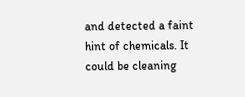and detected a faint hint of chemicals. It could be cleaning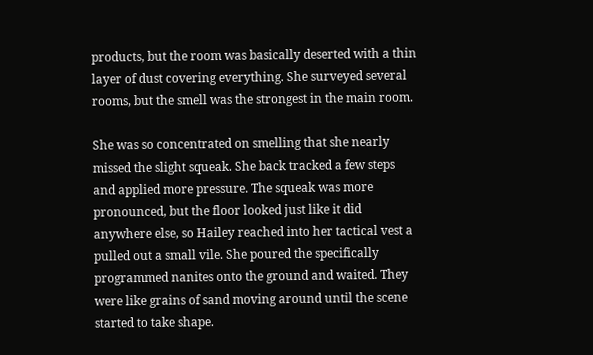products, but the room was basically deserted with a thin layer of dust covering everything. She surveyed several rooms, but the smell was the strongest in the main room.

She was so concentrated on smelling that she nearly missed the slight squeak. She back tracked a few steps and applied more pressure. The squeak was more pronounced, but the floor looked just like it did anywhere else, so Hailey reached into her tactical vest a pulled out a small vile. She poured the specifically programmed nanites onto the ground and waited. They were like grains of sand moving around until the scene started to take shape.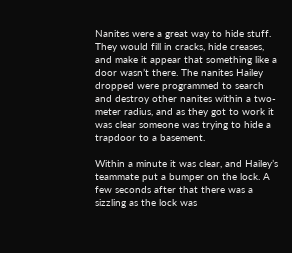Nanites were a great way to hide stuff. They would fill in cracks, hide creases, and make it appear that something like a door wasn’t there. The nanites Hailey dropped were programmed to search and destroy other nanites within a two-meter radius, and as they got to work it was clear someone was trying to hide a trapdoor to a basement.

Within a minute it was clear, and Hailey’s teammate put a bumper on the lock. A few seconds after that there was a sizzling as the lock was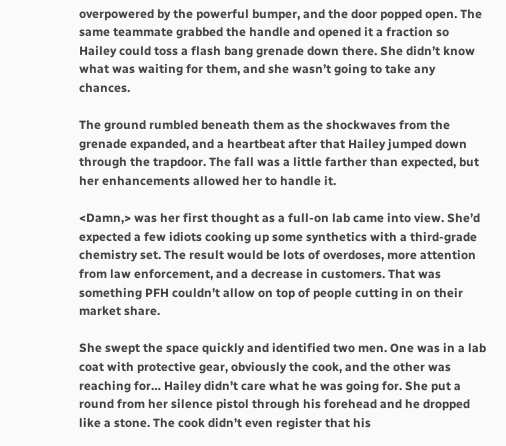overpowered by the powerful bumper, and the door popped open. The same teammate grabbed the handle and opened it a fraction so Hailey could toss a flash bang grenade down there. She didn’t know what was waiting for them, and she wasn’t going to take any chances.

The ground rumbled beneath them as the shockwaves from the grenade expanded, and a heartbeat after that Hailey jumped down through the trapdoor. The fall was a little farther than expected, but her enhancements allowed her to handle it.

<Damn,> was her first thought as a full-on lab came into view. She’d expected a few idiots cooking up some synthetics with a third-grade chemistry set. The result would be lots of overdoses, more attention from law enforcement, and a decrease in customers. That was something PFH couldn’t allow on top of people cutting in on their market share.

She swept the space quickly and identified two men. One was in a lab coat with protective gear, obviously the cook, and the other was reaching for… Hailey didn’t care what he was going for. She put a round from her silence pistol through his forehead and he dropped like a stone. The cook didn’t even register that his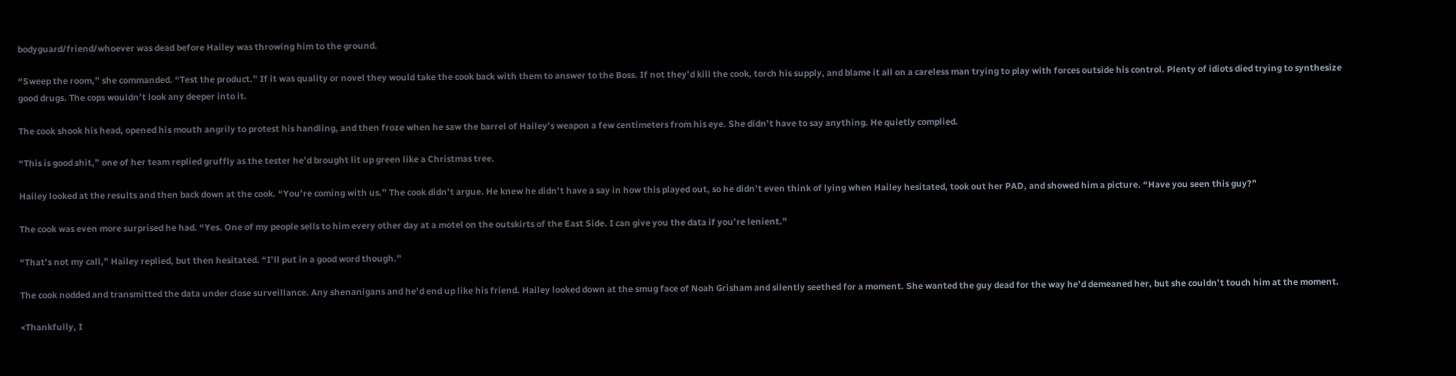bodyguard/friend/whoever was dead before Hailey was throwing him to the ground.

“Sweep the room,” she commanded. “Test the product.” If it was quality or novel they would take the cook back with them to answer to the Boss. If not they’d kill the cook, torch his supply, and blame it all on a careless man trying to play with forces outside his control. Plenty of idiots died trying to synthesize good drugs. The cops wouldn’t look any deeper into it.

The cook shook his head, opened his mouth angrily to protest his handling, and then froze when he saw the barrel of Hailey’s weapon a few centimeters from his eye. She didn’t have to say anything. He quietly complied.

“This is good shit,” one of her team replied gruffly as the tester he’d brought lit up green like a Christmas tree.

Hailey looked at the results and then back down at the cook. “You’re coming with us.” The cook didn’t argue. He knew he didn’t have a say in how this played out, so he didn’t even think of lying when Hailey hesitated, took out her PAD, and showed him a picture. “Have you seen this guy?”

The cook was even more surprised he had. “Yes. One of my people sells to him every other day at a motel on the outskirts of the East Side. I can give you the data if you’re lenient.”

“That’s not my call,” Hailey replied, but then hesitated. “I’ll put in a good word though.”

The cook nodded and transmitted the data under close surveillance. Any shenanigans and he’d end up like his friend. Hailey looked down at the smug face of Noah Grisham and silently seethed for a moment. She wanted the guy dead for the way he’d demeaned her, but she couldn’t touch him at the moment.

<Thankfully, I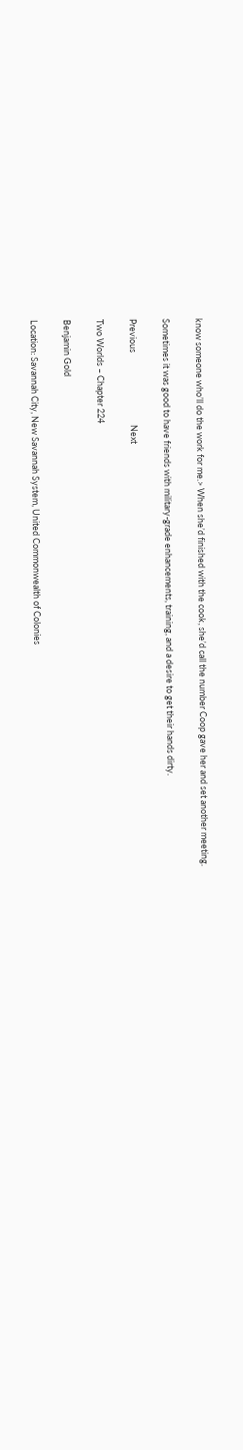know someone who’ll do the work for me.> When she’d finished with the cook, she’d call the number Coop gave her and set another meeting.

Sometimes it was good to have friends with military-grade enhancements, training, and a desire to get their hands dirty.

Previous                                    Next

Two Worlds – Chapter 224

Benjamin Gold

Location: Savannah City, New Savannah System, United Commonwealth of Colonies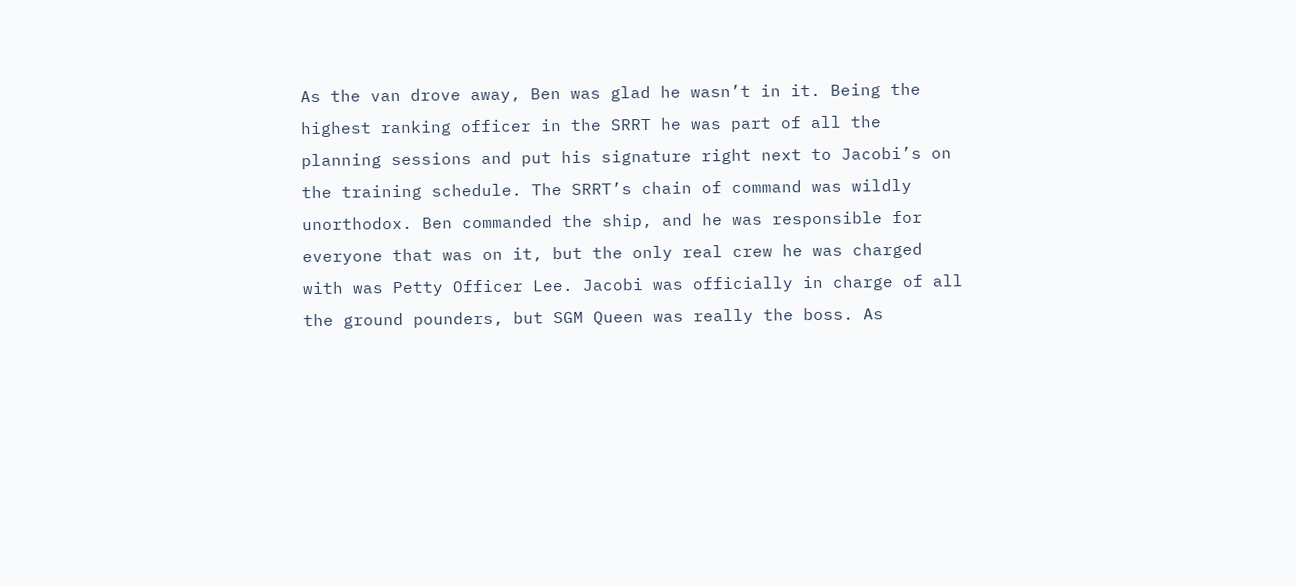As the van drove away, Ben was glad he wasn’t in it. Being the highest ranking officer in the SRRT he was part of all the planning sessions and put his signature right next to Jacobi’s on the training schedule. The SRRT’s chain of command was wildly unorthodox. Ben commanded the ship, and he was responsible for everyone that was on it, but the only real crew he was charged with was Petty Officer Lee. Jacobi was officially in charge of all the ground pounders, but SGM Queen was really the boss. As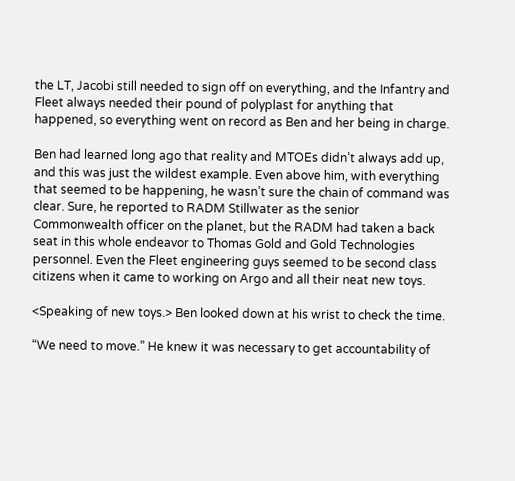the LT, Jacobi still needed to sign off on everything, and the Infantry and Fleet always needed their pound of polyplast for anything that happened, so everything went on record as Ben and her being in charge.

Ben had learned long ago that reality and MTOEs didn’t always add up, and this was just the wildest example. Even above him, with everything that seemed to be happening, he wasn’t sure the chain of command was clear. Sure, he reported to RADM Stillwater as the senior Commonwealth officer on the planet, but the RADM had taken a back seat in this whole endeavor to Thomas Gold and Gold Technologies personnel. Even the Fleet engineering guys seemed to be second class citizens when it came to working on Argo and all their neat new toys.

<Speaking of new toys.> Ben looked down at his wrist to check the time.

“We need to move.” He knew it was necessary to get accountability of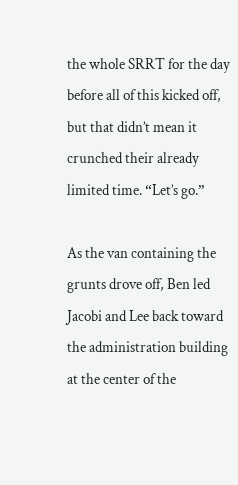the whole SRRT for the day before all of this kicked off, but that didn’t mean it crunched their already limited time. “Let’s go.”

As the van containing the grunts drove off, Ben led Jacobi and Lee back toward the administration building at the center of the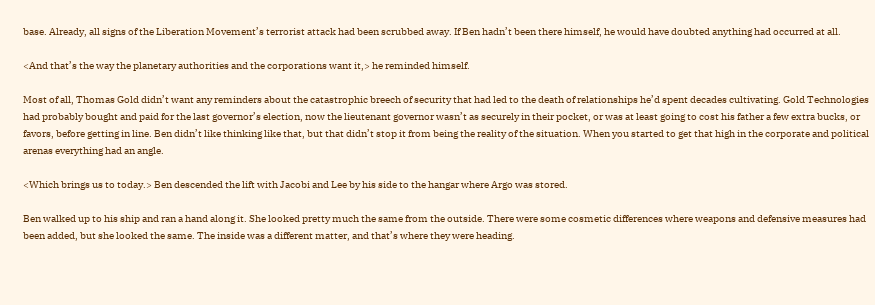base. Already, all signs of the Liberation Movement’s terrorist attack had been scrubbed away. If Ben hadn’t been there himself, he would have doubted anything had occurred at all.

<And that’s the way the planetary authorities and the corporations want it,> he reminded himself.

Most of all, Thomas Gold didn’t want any reminders about the catastrophic breech of security that had led to the death of relationships he’d spent decades cultivating. Gold Technologies had probably bought and paid for the last governor’s election, now the lieutenant governor wasn’t as securely in their pocket, or was at least going to cost his father a few extra bucks, or favors, before getting in line. Ben didn’t like thinking like that, but that didn’t stop it from being the reality of the situation. When you started to get that high in the corporate and political arenas everything had an angle.

<Which brings us to today.> Ben descended the lift with Jacobi and Lee by his side to the hangar where Argo was stored.

Ben walked up to his ship and ran a hand along it. She looked pretty much the same from the outside. There were some cosmetic differences where weapons and defensive measures had been added, but she looked the same. The inside was a different matter, and that’s where they were heading.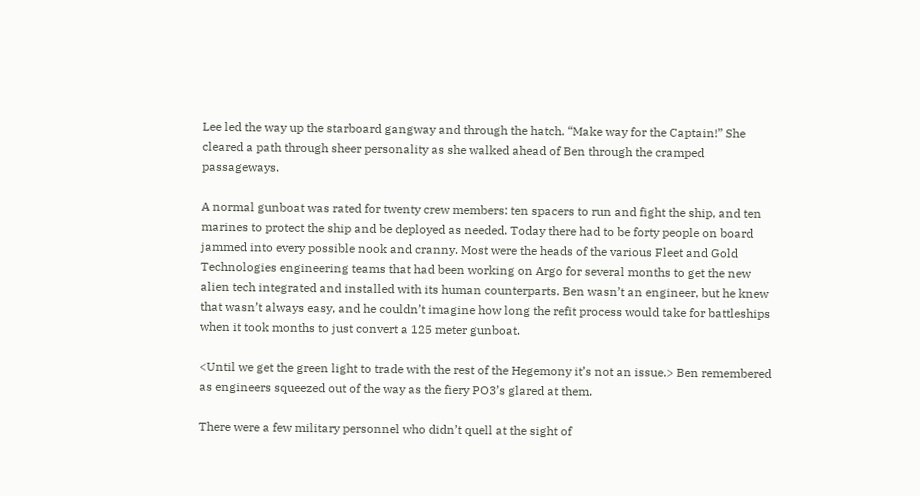Lee led the way up the starboard gangway and through the hatch. “Make way for the Captain!” She cleared a path through sheer personality as she walked ahead of Ben through the cramped passageways.

A normal gunboat was rated for twenty crew members: ten spacers to run and fight the ship, and ten marines to protect the ship and be deployed as needed. Today there had to be forty people on board jammed into every possible nook and cranny. Most were the heads of the various Fleet and Gold Technologies engineering teams that had been working on Argo for several months to get the new alien tech integrated and installed with its human counterparts. Ben wasn’t an engineer, but he knew that wasn’t always easy, and he couldn’t imagine how long the refit process would take for battleships when it took months to just convert a 125 meter gunboat.

<Until we get the green light to trade with the rest of the Hegemony it’s not an issue.> Ben remembered as engineers squeezed out of the way as the fiery PO3’s glared at them.

There were a few military personnel who didn’t quell at the sight of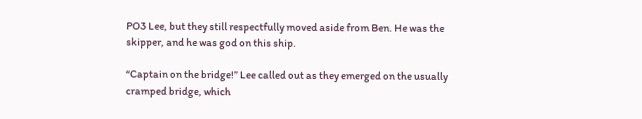PO3 Lee, but they still respectfully moved aside from Ben. He was the skipper, and he was god on this ship.

“Captain on the bridge!” Lee called out as they emerged on the usually cramped bridge, which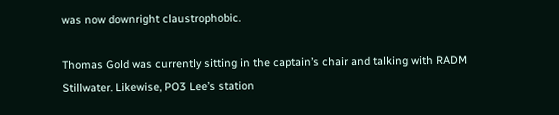was now downright claustrophobic.

Thomas Gold was currently sitting in the captain’s chair and talking with RADM Stillwater. Likewise, PO3 Lee’s station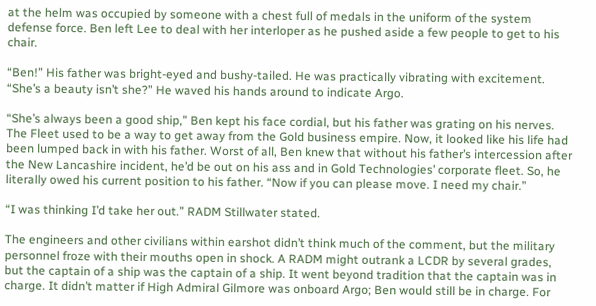at the helm was occupied by someone with a chest full of medals in the uniform of the system defense force. Ben left Lee to deal with her interloper as he pushed aside a few people to get to his chair.

“Ben!” His father was bright-eyed and bushy-tailed. He was practically vibrating with excitement. “She’s a beauty isn’t she?” He waved his hands around to indicate Argo.

“She’s always been a good ship,” Ben kept his face cordial, but his father was grating on his nerves. The Fleet used to be a way to get away from the Gold business empire. Now, it looked like his life had been lumped back in with his father. Worst of all, Ben knew that without his father’s intercession after the New Lancashire incident, he’d be out on his ass and in Gold Technologies’ corporate fleet. So, he literally owed his current position to his father. “Now if you can please move. I need my chair.”

“I was thinking I’d take her out.” RADM Stillwater stated.

The engineers and other civilians within earshot didn’t think much of the comment, but the military personnel froze with their mouths open in shock. A RADM might outrank a LCDR by several grades, but the captain of a ship was the captain of a ship. It went beyond tradition that the captain was in charge. It didn’t matter if High Admiral Gilmore was onboard Argo; Ben would still be in charge. For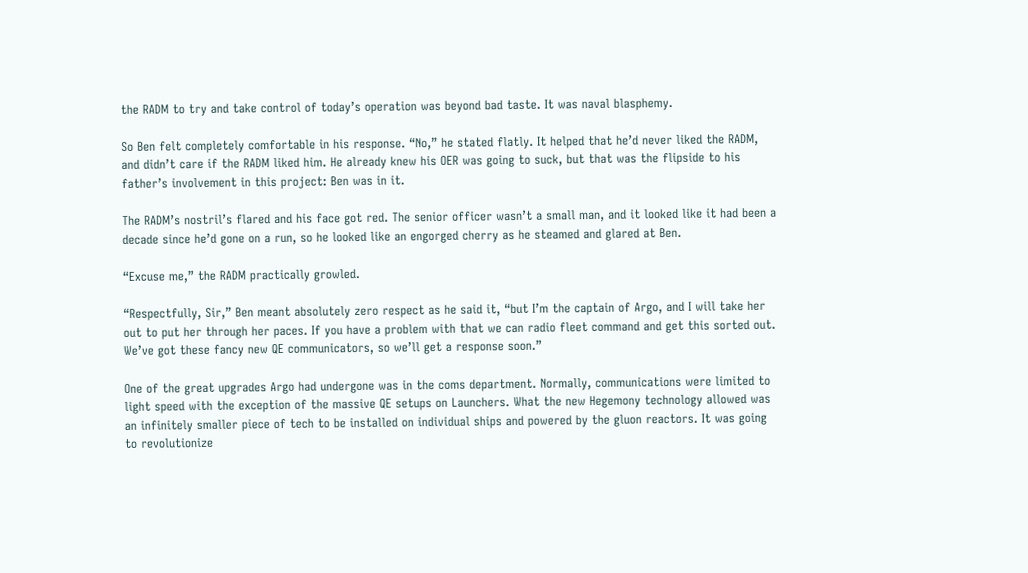the RADM to try and take control of today’s operation was beyond bad taste. It was naval blasphemy.

So Ben felt completely comfortable in his response. “No,” he stated flatly. It helped that he’d never liked the RADM, and didn’t care if the RADM liked him. He already knew his OER was going to suck, but that was the flipside to his father’s involvement in this project: Ben was in it.

The RADM’s nostril’s flared and his face got red. The senior officer wasn’t a small man, and it looked like it had been a decade since he’d gone on a run, so he looked like an engorged cherry as he steamed and glared at Ben.

“Excuse me,” the RADM practically growled.

“Respectfully, Sir,” Ben meant absolutely zero respect as he said it, “but I’m the captain of Argo, and I will take her out to put her through her paces. If you have a problem with that we can radio fleet command and get this sorted out. We’ve got these fancy new QE communicators, so we’ll get a response soon.”

One of the great upgrades Argo had undergone was in the coms department. Normally, communications were limited to light speed with the exception of the massive QE setups on Launchers. What the new Hegemony technology allowed was an infinitely smaller piece of tech to be installed on individual ships and powered by the gluon reactors. It was going to revolutionize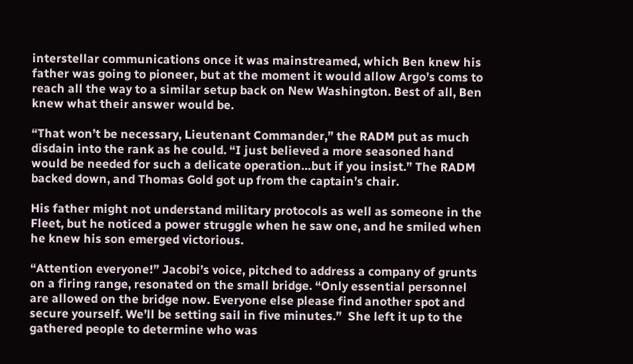interstellar communications once it was mainstreamed, which Ben knew his father was going to pioneer, but at the moment it would allow Argo’s coms to reach all the way to a similar setup back on New Washington. Best of all, Ben knew what their answer would be.

“That won’t be necessary, Lieutenant Commander,” the RADM put as much disdain into the rank as he could. “I just believed a more seasoned hand would be needed for such a delicate operation…but if you insist.” The RADM backed down, and Thomas Gold got up from the captain’s chair.

His father might not understand military protocols as well as someone in the Fleet, but he noticed a power struggle when he saw one, and he smiled when he knew his son emerged victorious.

“Attention everyone!” Jacobi’s voice, pitched to address a company of grunts on a firing range, resonated on the small bridge. “Only essential personnel are allowed on the bridge now. Everyone else please find another spot and secure yourself. We’ll be setting sail in five minutes.”  She left it up to the gathered people to determine who was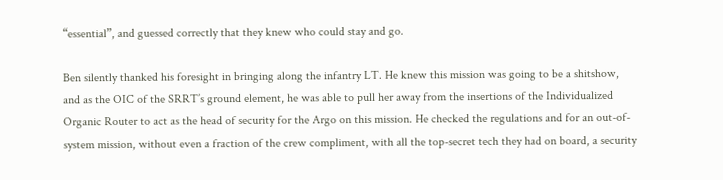“essential”, and guessed correctly that they knew who could stay and go.

Ben silently thanked his foresight in bringing along the infantry LT. He knew this mission was going to be a shitshow, and as the OIC of the SRRT’s ground element, he was able to pull her away from the insertions of the Individualized Organic Router to act as the head of security for the Argo on this mission. He checked the regulations and for an out-of-system mission, without even a fraction of the crew compliment, with all the top-secret tech they had on board, a security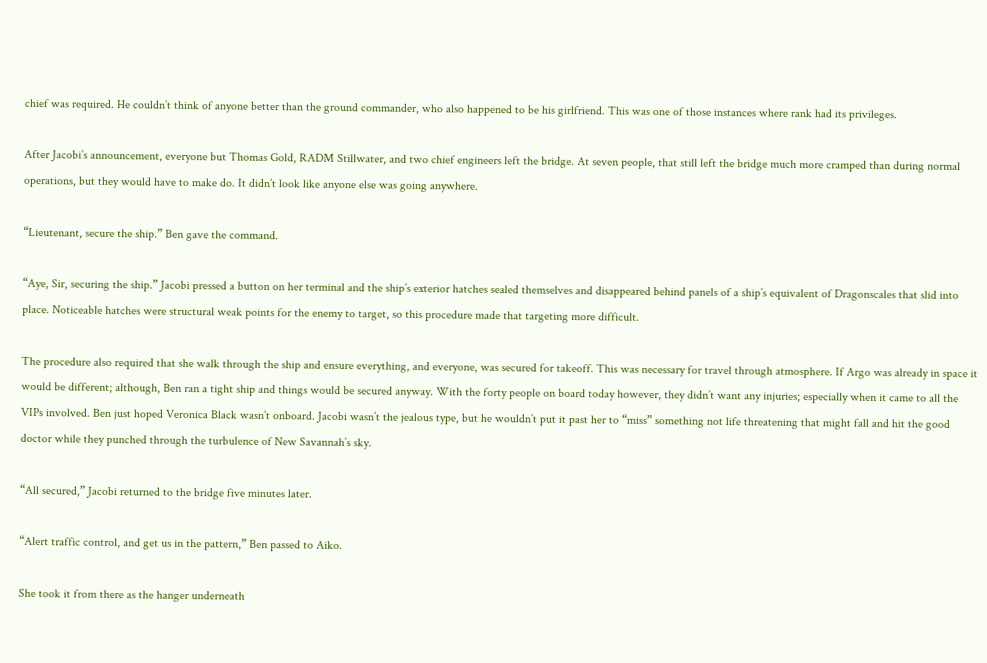chief was required. He couldn’t think of anyone better than the ground commander, who also happened to be his girlfriend. This was one of those instances where rank had its privileges.

After Jacobi’s announcement, everyone but Thomas Gold, RADM Stillwater, and two chief engineers left the bridge. At seven people, that still left the bridge much more cramped than during normal operations, but they would have to make do. It didn’t look like anyone else was going anywhere.

“Lieutenant, secure the ship.” Ben gave the command.

“Aye, Sir, securing the ship.” Jacobi pressed a button on her terminal and the ship’s exterior hatches sealed themselves and disappeared behind panels of a ship’s equivalent of Dragonscales that slid into place. Noticeable hatches were structural weak points for the enemy to target, so this procedure made that targeting more difficult.

The procedure also required that she walk through the ship and ensure everything, and everyone, was secured for takeoff. This was necessary for travel through atmosphere. If Argo was already in space it would be different; although, Ben ran a tight ship and things would be secured anyway. With the forty people on board today however, they didn’t want any injuries; especially when it came to all the VIPs involved. Ben just hoped Veronica Black wasn’t onboard. Jacobi wasn’t the jealous type, but he wouldn’t put it past her to “miss” something not life threatening that might fall and hit the good doctor while they punched through the turbulence of New Savannah’s sky.

“All secured,” Jacobi returned to the bridge five minutes later.

“Alert traffic control, and get us in the pattern,” Ben passed to Aiko.

She took it from there as the hanger underneath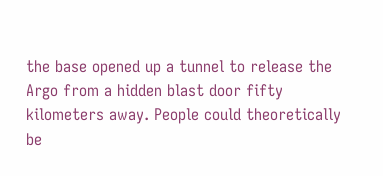the base opened up a tunnel to release the Argo from a hidden blast door fifty kilometers away. People could theoretically be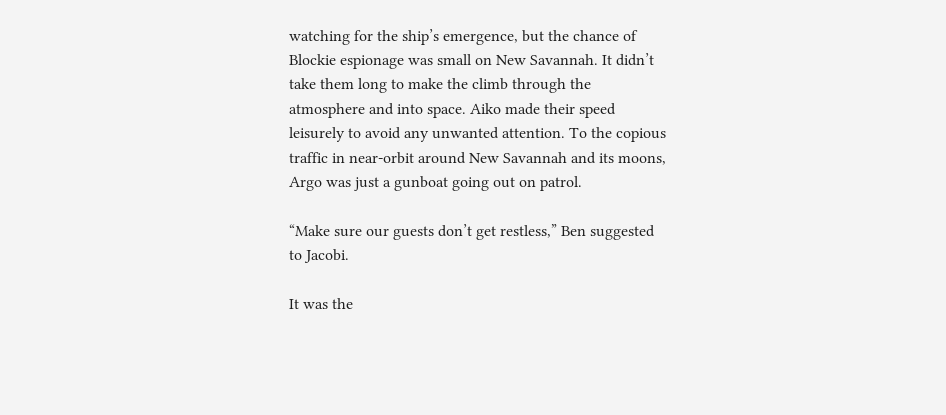watching for the ship’s emergence, but the chance of Blockie espionage was small on New Savannah. It didn’t take them long to make the climb through the atmosphere and into space. Aiko made their speed leisurely to avoid any unwanted attention. To the copious traffic in near-orbit around New Savannah and its moons, Argo was just a gunboat going out on patrol.

“Make sure our guests don’t get restless,” Ben suggested to Jacobi.

It was the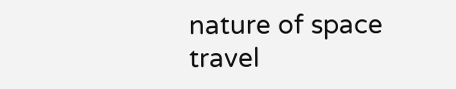nature of space travel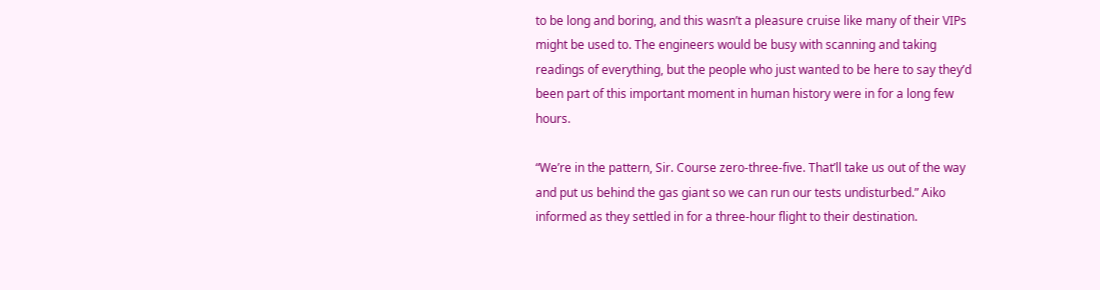to be long and boring, and this wasn’t a pleasure cruise like many of their VIPs might be used to. The engineers would be busy with scanning and taking readings of everything, but the people who just wanted to be here to say they’d been part of this important moment in human history were in for a long few hours.

“We’re in the pattern, Sir. Course zero-three-five. That’ll take us out of the way and put us behind the gas giant so we can run our tests undisturbed.” Aiko informed as they settled in for a three-hour flight to their destination.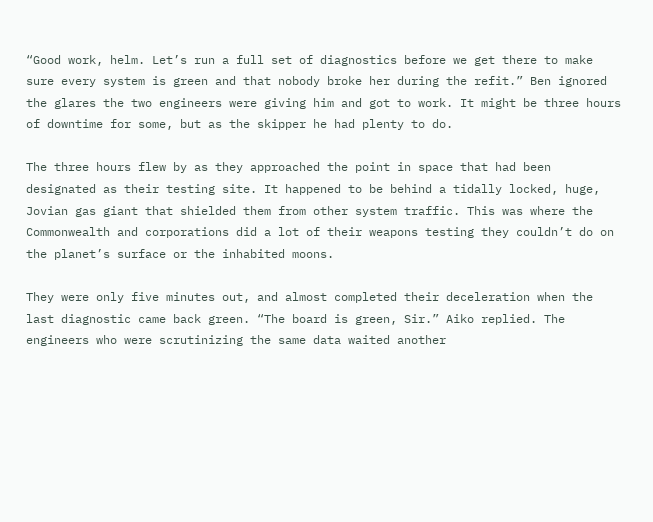“Good work, helm. Let’s run a full set of diagnostics before we get there to make sure every system is green and that nobody broke her during the refit.” Ben ignored the glares the two engineers were giving him and got to work. It might be three hours of downtime for some, but as the skipper he had plenty to do.

The three hours flew by as they approached the point in space that had been designated as their testing site. It happened to be behind a tidally locked, huge, Jovian gas giant that shielded them from other system traffic. This was where the Commonwealth and corporations did a lot of their weapons testing they couldn’t do on the planet’s surface or the inhabited moons.

They were only five minutes out, and almost completed their deceleration when the last diagnostic came back green. “The board is green, Sir.” Aiko replied. The engineers who were scrutinizing the same data waited another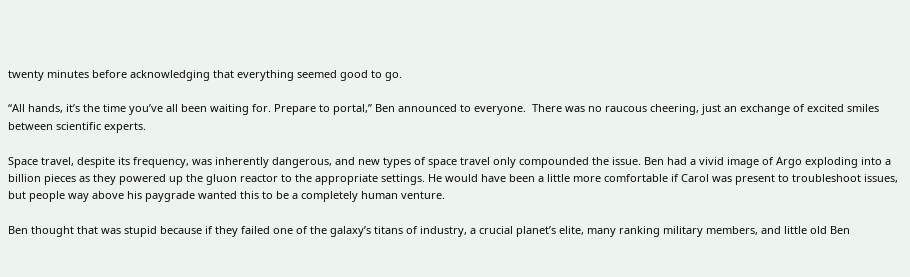twenty minutes before acknowledging that everything seemed good to go.

“All hands, it’s the time you’ve all been waiting for. Prepare to portal,” Ben announced to everyone.  There was no raucous cheering, just an exchange of excited smiles between scientific experts.

Space travel, despite its frequency, was inherently dangerous, and new types of space travel only compounded the issue. Ben had a vivid image of Argo exploding into a billion pieces as they powered up the gluon reactor to the appropriate settings. He would have been a little more comfortable if Carol was present to troubleshoot issues, but people way above his paygrade wanted this to be a completely human venture.

Ben thought that was stupid because if they failed one of the galaxy’s titans of industry, a crucial planet’s elite, many ranking military members, and little old Ben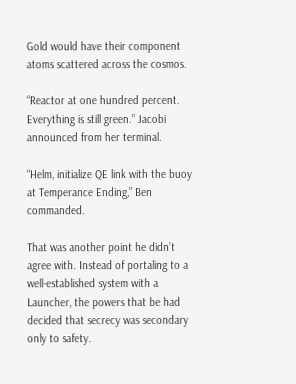Gold would have their component atoms scattered across the cosmos.

“Reactor at one hundred percent. Everything is still green.” Jacobi announced from her terminal.

“Helm, initialize QE link with the buoy at Temperance Ending,” Ben commanded.

That was another point he didn’t agree with. Instead of portaling to a well-established system with a Launcher, the powers that be had decided that secrecy was secondary only to safety.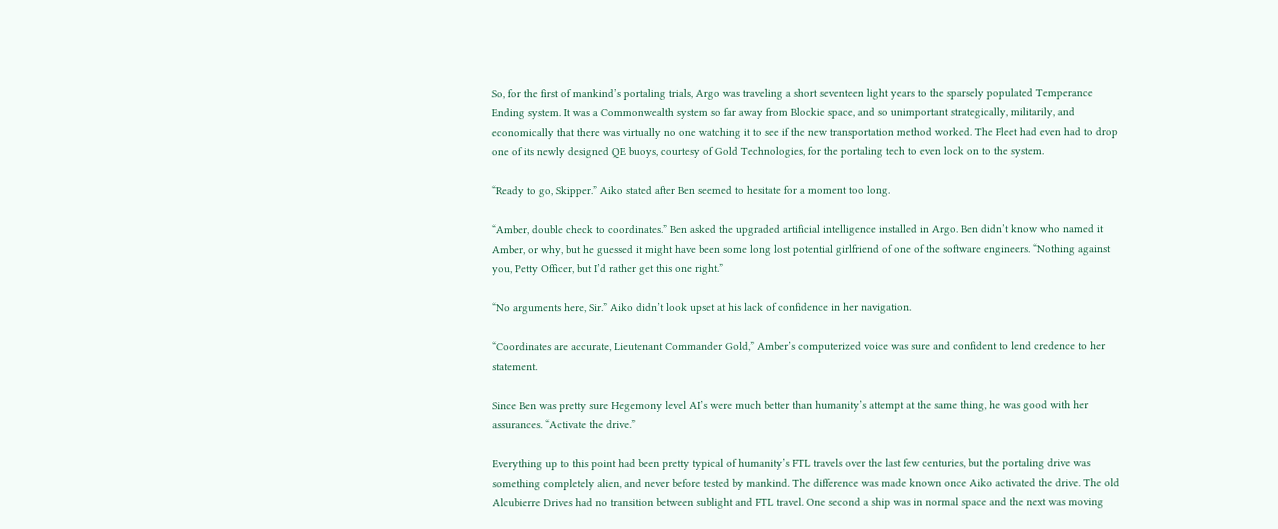So, for the first of mankind’s portaling trials, Argo was traveling a short seventeen light years to the sparsely populated Temperance Ending system. It was a Commonwealth system so far away from Blockie space, and so unimportant strategically, militarily, and economically that there was virtually no one watching it to see if the new transportation method worked. The Fleet had even had to drop one of its newly designed QE buoys, courtesy of Gold Technologies, for the portaling tech to even lock on to the system.

“Ready to go, Skipper.” Aiko stated after Ben seemed to hesitate for a moment too long.

“Amber, double check to coordinates.” Ben asked the upgraded artificial intelligence installed in Argo. Ben didn’t know who named it Amber, or why, but he guessed it might have been some long lost potential girlfriend of one of the software engineers. “Nothing against you, Petty Officer, but I’d rather get this one right.”

“No arguments here, Sir.” Aiko didn’t look upset at his lack of confidence in her navigation.

“Coordinates are accurate, Lieutenant Commander Gold,” Amber’s computerized voice was sure and confident to lend credence to her statement.

Since Ben was pretty sure Hegemony level AI’s were much better than humanity’s attempt at the same thing, he was good with her assurances. “Activate the drive.”

Everything up to this point had been pretty typical of humanity’s FTL travels over the last few centuries, but the portaling drive was something completely alien, and never before tested by mankind. The difference was made known once Aiko activated the drive. The old Alcubierre Drives had no transition between sublight and FTL travel. One second a ship was in normal space and the next was moving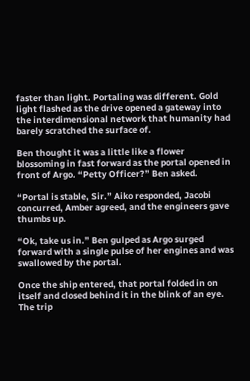faster than light. Portaling was different. Gold light flashed as the drive opened a gateway into the interdimensional network that humanity had barely scratched the surface of.

Ben thought it was a little like a flower blossoming in fast forward as the portal opened in front of Argo. “Petty Officer?” Ben asked.

“Portal is stable, Sir.” Aiko responded, Jacobi concurred, Amber agreed, and the engineers gave thumbs up.

“Ok, take us in.” Ben gulped as Argo surged forward with a single pulse of her engines and was swallowed by the portal.

Once the ship entered, that portal folded in on itself and closed behind it in the blink of an eye. The trip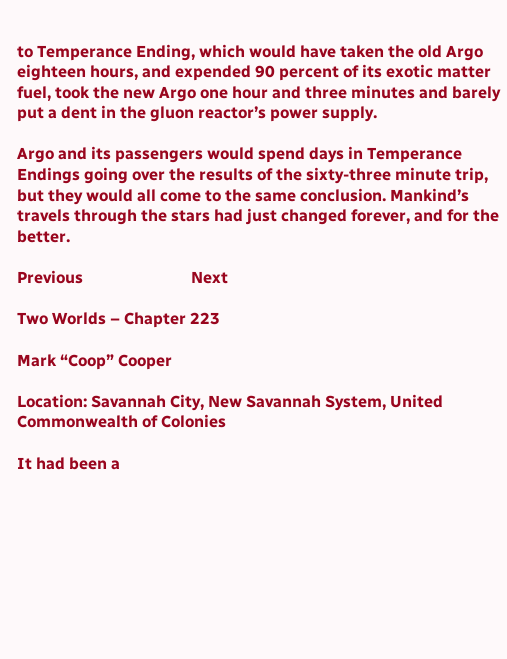to Temperance Ending, which would have taken the old Argo eighteen hours, and expended 90 percent of its exotic matter fuel, took the new Argo one hour and three minutes and barely put a dent in the gluon reactor’s power supply.

Argo and its passengers would spend days in Temperance Endings going over the results of the sixty-three minute trip, but they would all come to the same conclusion. Mankind’s travels through the stars had just changed forever, and for the better.

Previous                           Next

Two Worlds – Chapter 223

Mark “Coop” Cooper

Location: Savannah City, New Savannah System, United Commonwealth of Colonies

It had been a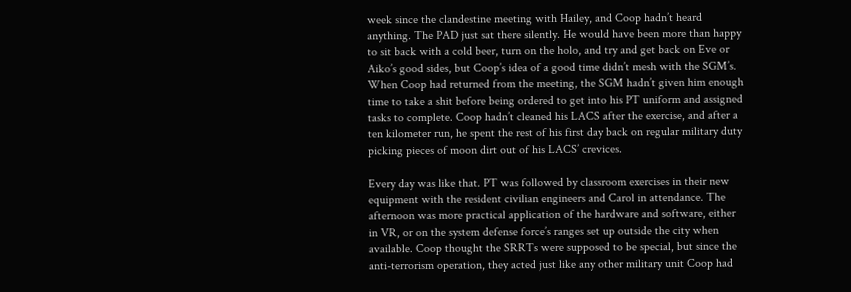week since the clandestine meeting with Hailey, and Coop hadn’t heard anything. The PAD just sat there silently. He would have been more than happy to sit back with a cold beer, turn on the holo, and try and get back on Eve or Aiko’s good sides, but Coop’s idea of a good time didn’t mesh with the SGM’s.  When Coop had returned from the meeting, the SGM hadn’t given him enough time to take a shit before being ordered to get into his PT uniform and assigned tasks to complete. Coop hadn’t cleaned his LACS after the exercise, and after a ten kilometer run, he spent the rest of his first day back on regular military duty picking pieces of moon dirt out of his LACS’ crevices.

Every day was like that. PT was followed by classroom exercises in their new equipment with the resident civilian engineers and Carol in attendance. The afternoon was more practical application of the hardware and software, either in VR, or on the system defense force’s ranges set up outside the city when available. Coop thought the SRRTs were supposed to be special, but since the anti-terrorism operation, they acted just like any other military unit Coop had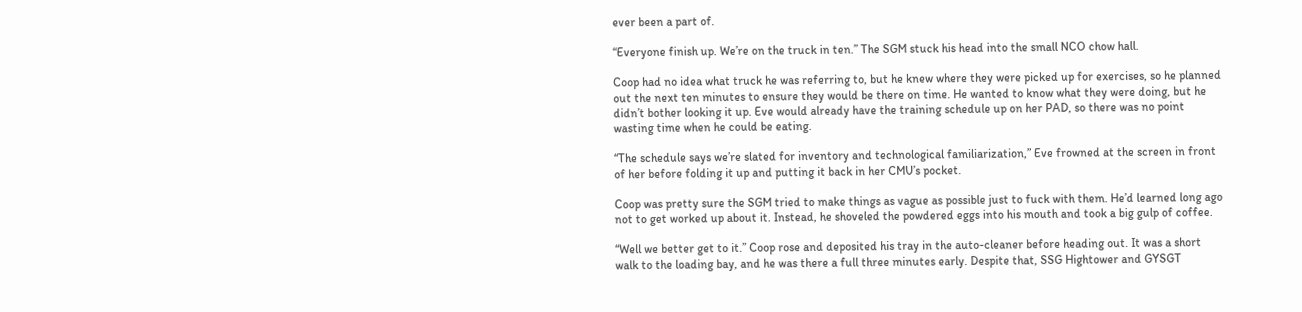ever been a part of.

“Everyone finish up. We’re on the truck in ten.” The SGM stuck his head into the small NCO chow hall.

Coop had no idea what truck he was referring to, but he knew where they were picked up for exercises, so he planned out the next ten minutes to ensure they would be there on time. He wanted to know what they were doing, but he didn’t bother looking it up. Eve would already have the training schedule up on her PAD, so there was no point wasting time when he could be eating.

“The schedule says we’re slated for inventory and technological familiarization,” Eve frowned at the screen in front of her before folding it up and putting it back in her CMU’s pocket.

Coop was pretty sure the SGM tried to make things as vague as possible just to fuck with them. He’d learned long ago not to get worked up about it. Instead, he shoveled the powdered eggs into his mouth and took a big gulp of coffee.

“Well we better get to it.” Coop rose and deposited his tray in the auto-cleaner before heading out. It was a short walk to the loading bay, and he was there a full three minutes early. Despite that, SSG Hightower and GYSGT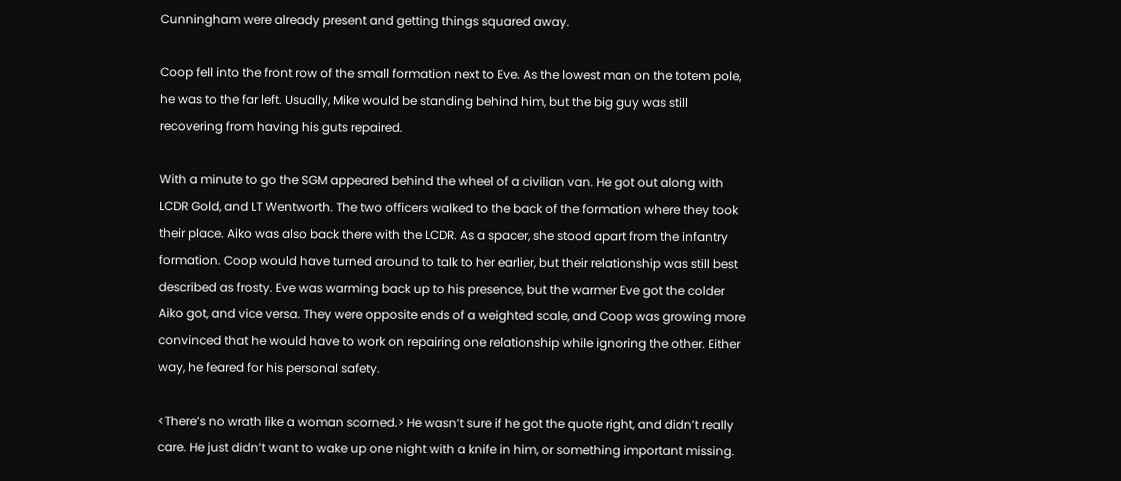Cunningham were already present and getting things squared away.

Coop fell into the front row of the small formation next to Eve. As the lowest man on the totem pole, he was to the far left. Usually, Mike would be standing behind him, but the big guy was still recovering from having his guts repaired.

With a minute to go the SGM appeared behind the wheel of a civilian van. He got out along with LCDR Gold, and LT Wentworth. The two officers walked to the back of the formation where they took their place. Aiko was also back there with the LCDR. As a spacer, she stood apart from the infantry formation. Coop would have turned around to talk to her earlier, but their relationship was still best described as frosty. Eve was warming back up to his presence, but the warmer Eve got the colder Aiko got, and vice versa. They were opposite ends of a weighted scale, and Coop was growing more convinced that he would have to work on repairing one relationship while ignoring the other. Either way, he feared for his personal safety.

<There’s no wrath like a woman scorned.> He wasn’t sure if he got the quote right, and didn’t really care. He just didn’t want to wake up one night with a knife in him, or something important missing.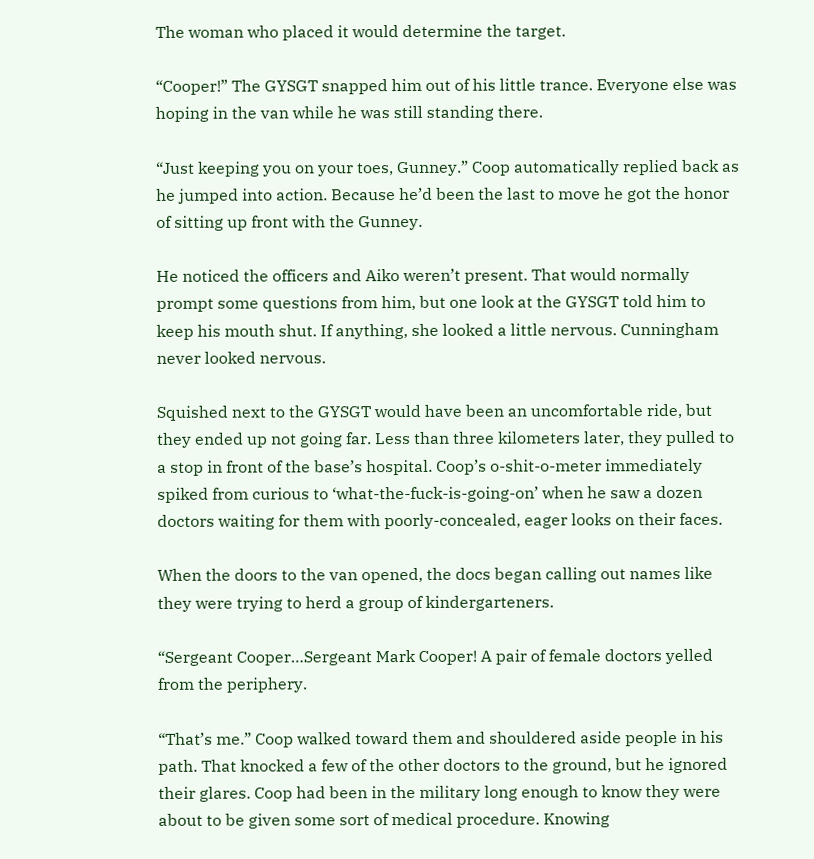The woman who placed it would determine the target.

“Cooper!” The GYSGT snapped him out of his little trance. Everyone else was hoping in the van while he was still standing there.

“Just keeping you on your toes, Gunney.” Coop automatically replied back as he jumped into action. Because he’d been the last to move he got the honor of sitting up front with the Gunney.

He noticed the officers and Aiko weren’t present. That would normally prompt some questions from him, but one look at the GYSGT told him to keep his mouth shut. If anything, she looked a little nervous. Cunningham never looked nervous.

Squished next to the GYSGT would have been an uncomfortable ride, but they ended up not going far. Less than three kilometers later, they pulled to a stop in front of the base’s hospital. Coop’s o-shit-o-meter immediately spiked from curious to ‘what-the-fuck-is-going-on’ when he saw a dozen doctors waiting for them with poorly-concealed, eager looks on their faces.

When the doors to the van opened, the docs began calling out names like they were trying to herd a group of kindergarteners.

“Sergeant Cooper…Sergeant Mark Cooper! A pair of female doctors yelled from the periphery.

“That’s me.” Coop walked toward them and shouldered aside people in his path. That knocked a few of the other doctors to the ground, but he ignored their glares. Coop had been in the military long enough to know they were about to be given some sort of medical procedure. Knowing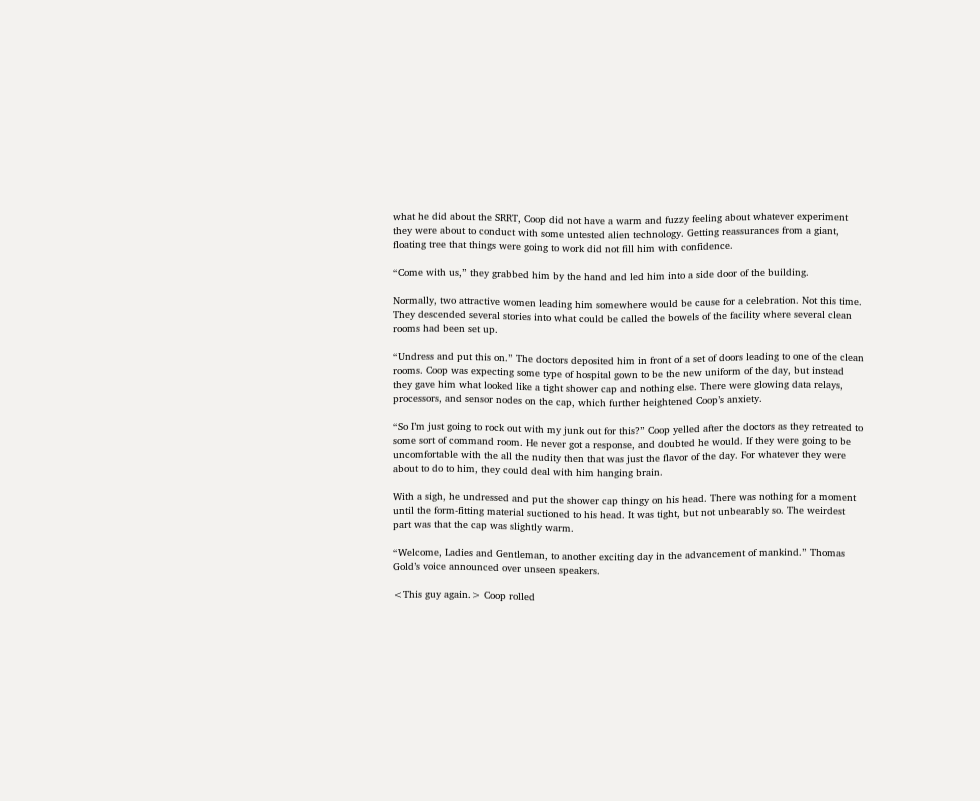what he did about the SRRT, Coop did not have a warm and fuzzy feeling about whatever experiment they were about to conduct with some untested alien technology. Getting reassurances from a giant, floating tree that things were going to work did not fill him with confidence.

“Come with us,” they grabbed him by the hand and led him into a side door of the building.

Normally, two attractive women leading him somewhere would be cause for a celebration. Not this time. They descended several stories into what could be called the bowels of the facility where several clean rooms had been set up.

“Undress and put this on.” The doctors deposited him in front of a set of doors leading to one of the clean rooms. Coop was expecting some type of hospital gown to be the new uniform of the day, but instead they gave him what looked like a tight shower cap and nothing else. There were glowing data relays, processors, and sensor nodes on the cap, which further heightened Coop’s anxiety.

“So I’m just going to rock out with my junk out for this?” Coop yelled after the doctors as they retreated to some sort of command room. He never got a response, and doubted he would. If they were going to be uncomfortable with the all the nudity then that was just the flavor of the day. For whatever they were about to do to him, they could deal with him hanging brain.

With a sigh, he undressed and put the shower cap thingy on his head. There was nothing for a moment until the form-fitting material suctioned to his head. It was tight, but not unbearably so. The weirdest part was that the cap was slightly warm.

“Welcome, Ladies and Gentleman, to another exciting day in the advancement of mankind.” Thomas Gold’s voice announced over unseen speakers.

<This guy again.> Coop rolled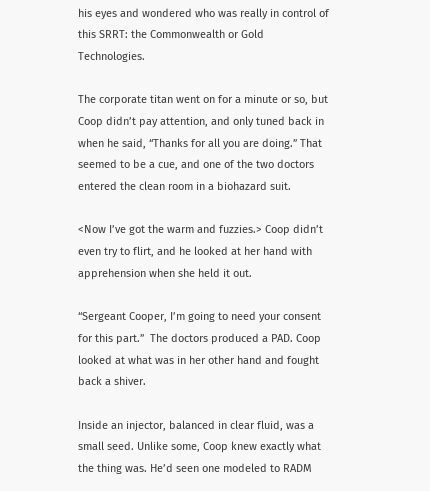his eyes and wondered who was really in control of this SRRT: the Commonwealth or Gold Technologies.

The corporate titan went on for a minute or so, but Coop didn’t pay attention, and only tuned back in when he said, “Thanks for all you are doing.” That seemed to be a cue, and one of the two doctors entered the clean room in a biohazard suit.

<Now I’ve got the warm and fuzzies.> Coop didn’t even try to flirt, and he looked at her hand with apprehension when she held it out.

“Sergeant Cooper, I’m going to need your consent for this part.”  The doctors produced a PAD. Coop looked at what was in her other hand and fought back a shiver.

Inside an injector, balanced in clear fluid, was a small seed. Unlike some, Coop knew exactly what the thing was. He’d seen one modeled to RADM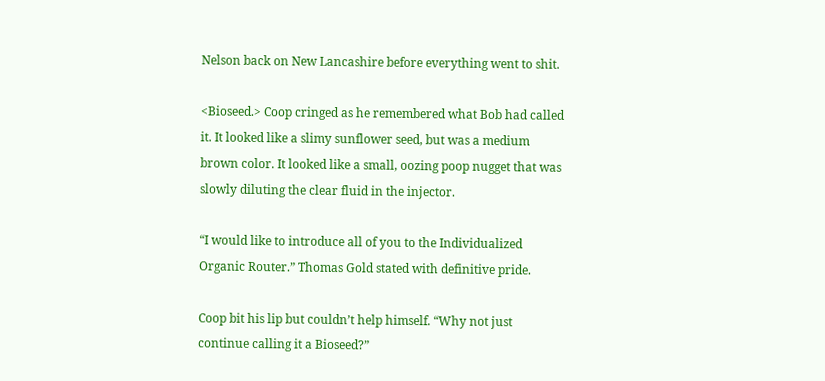Nelson back on New Lancashire before everything went to shit.

<Bioseed.> Coop cringed as he remembered what Bob had called it. It looked like a slimy sunflower seed, but was a medium brown color. It looked like a small, oozing poop nugget that was slowly diluting the clear fluid in the injector.

“I would like to introduce all of you to the Individualized Organic Router.” Thomas Gold stated with definitive pride.

Coop bit his lip but couldn’t help himself. “Why not just continue calling it a Bioseed?”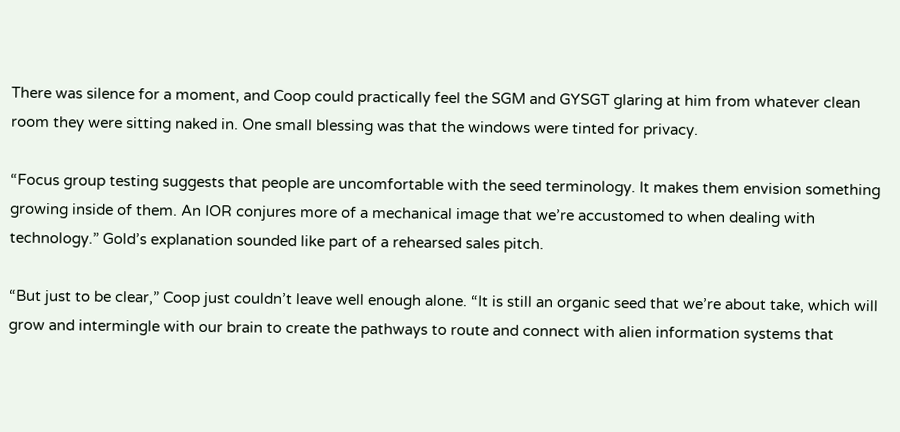There was silence for a moment, and Coop could practically feel the SGM and GYSGT glaring at him from whatever clean room they were sitting naked in. One small blessing was that the windows were tinted for privacy.

“Focus group testing suggests that people are uncomfortable with the seed terminology. It makes them envision something growing inside of them. An IOR conjures more of a mechanical image that we’re accustomed to when dealing with technology.” Gold’s explanation sounded like part of a rehearsed sales pitch.

“But just to be clear,” Coop just couldn’t leave well enough alone. “It is still an organic seed that we’re about take, which will grow and intermingle with our brain to create the pathways to route and connect with alien information systems that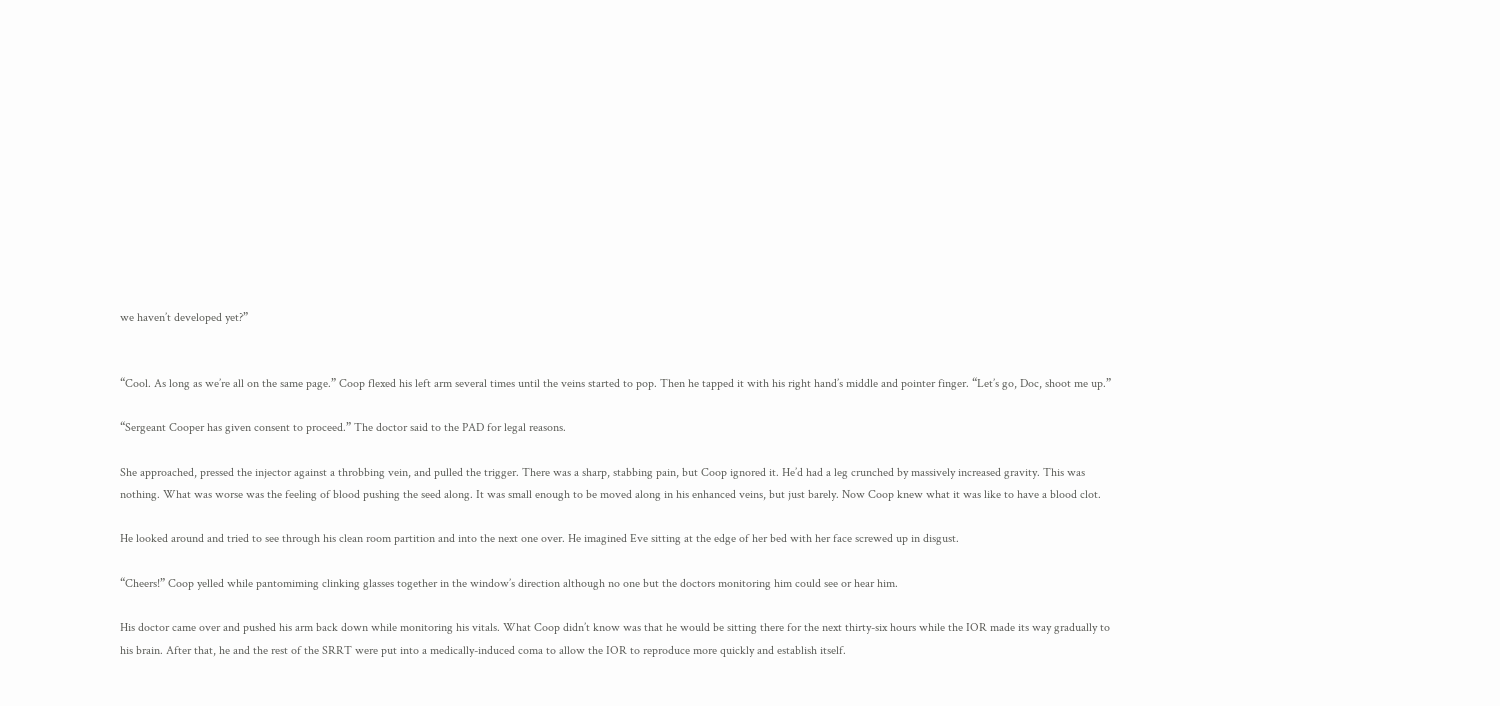we haven’t developed yet?”


“Cool. As long as we’re all on the same page.” Coop flexed his left arm several times until the veins started to pop. Then he tapped it with his right hand’s middle and pointer finger. “Let’s go, Doc, shoot me up.”

“Sergeant Cooper has given consent to proceed.” The doctor said to the PAD for legal reasons.

She approached, pressed the injector against a throbbing vein, and pulled the trigger. There was a sharp, stabbing pain, but Coop ignored it. He’d had a leg crunched by massively increased gravity. This was nothing. What was worse was the feeling of blood pushing the seed along. It was small enough to be moved along in his enhanced veins, but just barely. Now Coop knew what it was like to have a blood clot.

He looked around and tried to see through his clean room partition and into the next one over. He imagined Eve sitting at the edge of her bed with her face screwed up in disgust.

“Cheers!” Coop yelled while pantomiming clinking glasses together in the window’s direction although no one but the doctors monitoring him could see or hear him.

His doctor came over and pushed his arm back down while monitoring his vitals. What Coop didn’t know was that he would be sitting there for the next thirty-six hours while the IOR made its way gradually to his brain. After that, he and the rest of the SRRT were put into a medically-induced coma to allow the IOR to reproduce more quickly and establish itself.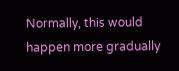Normally, this would happen more gradually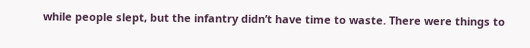while people slept, but the infantry didn’t have time to waste. There were things to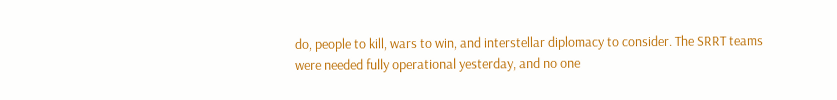do, people to kill, wars to win, and interstellar diplomacy to consider. The SRRT teams were needed fully operational yesterday, and no one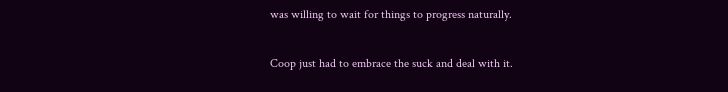was willing to wait for things to progress naturally.

Coop just had to embrace the suck and deal with it.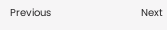Previous                              Next